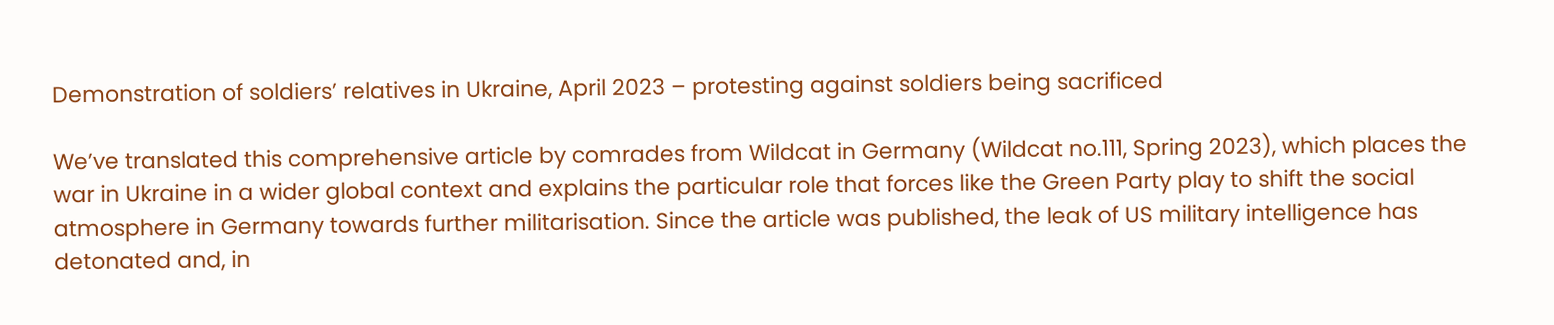Demonstration of soldiers’ relatives in Ukraine, April 2023 – protesting against soldiers being sacrificed

We’ve translated this comprehensive article by comrades from Wildcat in Germany (Wildcat no.111, Spring 2023), which places the war in Ukraine in a wider global context and explains the particular role that forces like the Green Party play to shift the social atmosphere in Germany towards further militarisation. Since the article was published, the leak of US military intelligence has detonated and, in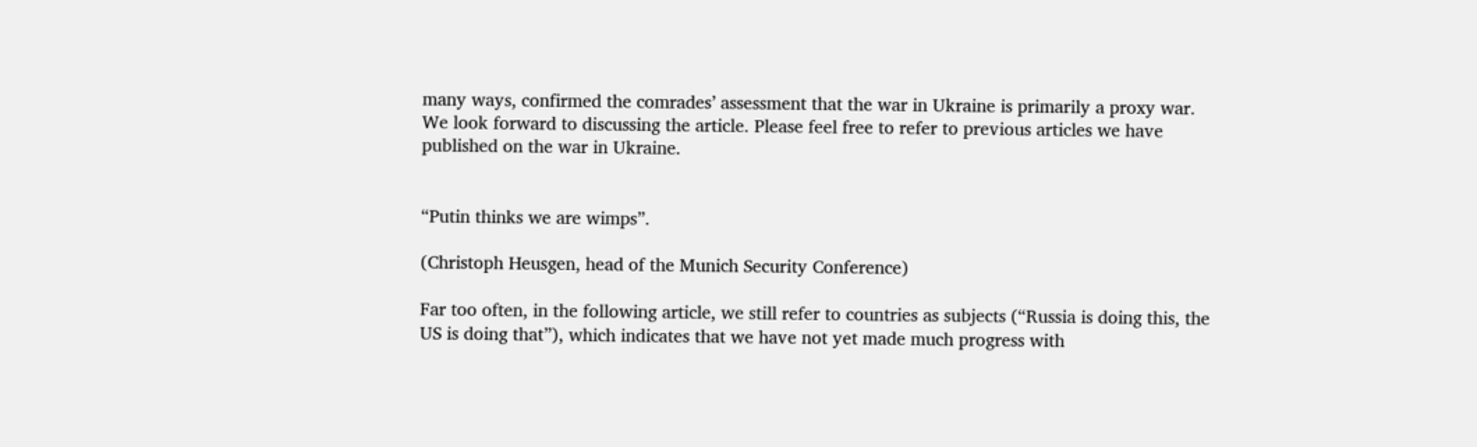many ways, confirmed the comrades’ assessment that the war in Ukraine is primarily a proxy war. We look forward to discussing the article. Please feel free to refer to previous articles we have published on the war in Ukraine.


“Putin thinks we are wimps”.

(Christoph Heusgen, head of the Munich Security Conference)

Far too often, in the following article, we still refer to countries as subjects (“Russia is doing this, the US is doing that”), which indicates that we have not yet made much progress with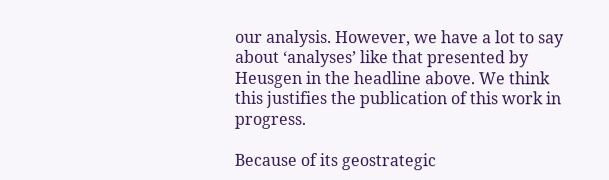our analysis. However, we have a lot to say about ‘analyses’ like that presented by Heusgen in the headline above. We think this justifies the publication of this work in progress.

Because of its geostrategic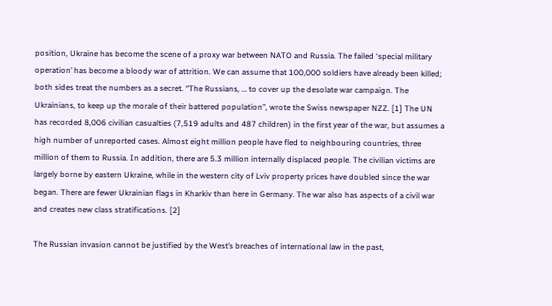position, Ukraine has become the scene of a proxy war between NATO and Russia. The failed ‘special military operation’ has become a bloody war of attrition. We can assume that 100,000 soldiers have already been killed; both sides treat the numbers as a secret. “The Russians, … to cover up the desolate war campaign. The Ukrainians, to keep up the morale of their battered population”, wrote the Swiss newspaper NZZ. [1] The UN has recorded 8,006 civilian casualties (7,519 adults and 487 children) in the first year of the war, but assumes a high number of unreported cases. Almost eight million people have fled to neighbouring countries, three million of them to Russia. In addition, there are 5.3 million internally displaced people. The civilian victims are largely borne by eastern Ukraine, while in the western city of Lviv property prices have doubled since the war began. There are fewer Ukrainian flags in Kharkiv than here in Germany. The war also has aspects of a civil war and creates new class stratifications. [2]

The Russian invasion cannot be justified by the West’s breaches of international law in the past,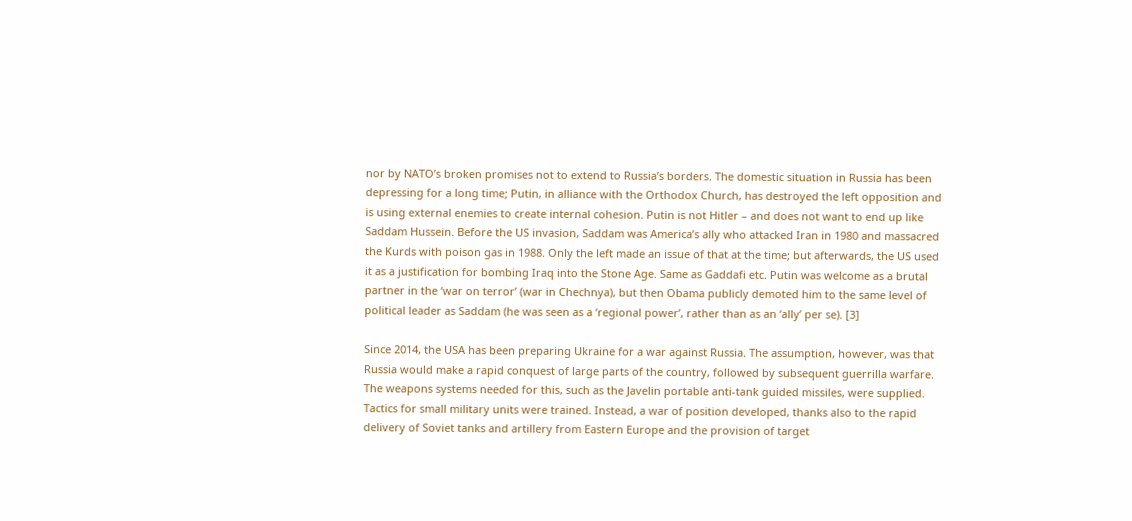nor by NATO’s broken promises not to extend to Russia’s borders. The domestic situation in Russia has been depressing for a long time; Putin, in alliance with the Orthodox Church, has destroyed the left opposition and is using external enemies to create internal cohesion. Putin is not Hitler – and does not want to end up like Saddam Hussein. Before the US invasion, Saddam was America’s ally who attacked Iran in 1980 and massacred the Kurds with poison gas in 1988. Only the left made an issue of that at the time; but afterwards, the US used it as a justification for bombing Iraq into the Stone Age. Same as Gaddafi etc. Putin was welcome as a brutal partner in the ‘war on terror’ (war in Chechnya), but then Obama publicly demoted him to the same level of political leader as Saddam (he was seen as a ‘regional power’, rather than as an ‘ally’ per se). [3]

Since 2014, the USA has been preparing Ukraine for a war against Russia. The assumption, however, was that Russia would make a rapid conquest of large parts of the country, followed by subsequent guerrilla warfare. The weapons systems needed for this, such as the Javelin portable anti-tank guided missiles, were supplied. Tactics for small military units were trained. Instead, a war of position developed, thanks also to the rapid delivery of Soviet tanks and artillery from Eastern Europe and the provision of target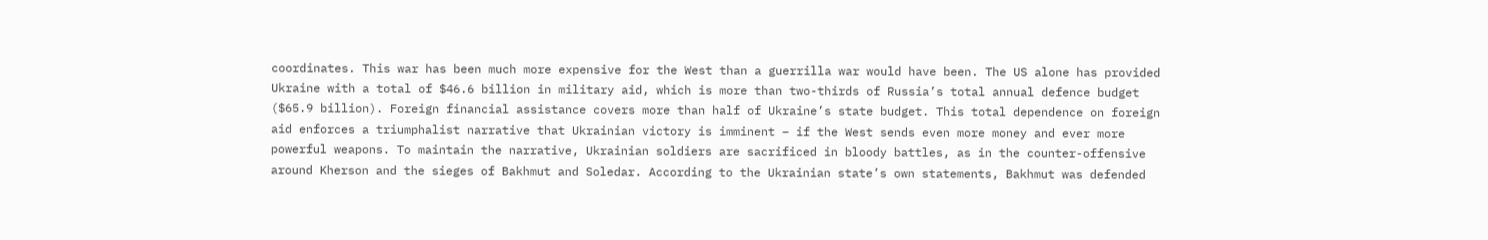coordinates. This war has been much more expensive for the West than a guerrilla war would have been. The US alone has provided Ukraine with a total of $46.6 billion in military aid, which is more than two-thirds of Russia’s total annual defence budget ($65.9 billion). Foreign financial assistance covers more than half of Ukraine’s state budget. This total dependence on foreign aid enforces a triumphalist narrative that Ukrainian victory is imminent – if the West sends even more money and ever more powerful weapons. To maintain the narrative, Ukrainian soldiers are sacrificed in bloody battles, as in the counter-offensive around Kherson and the sieges of Bakhmut and Soledar. According to the Ukrainian state’s own statements, Bakhmut was defended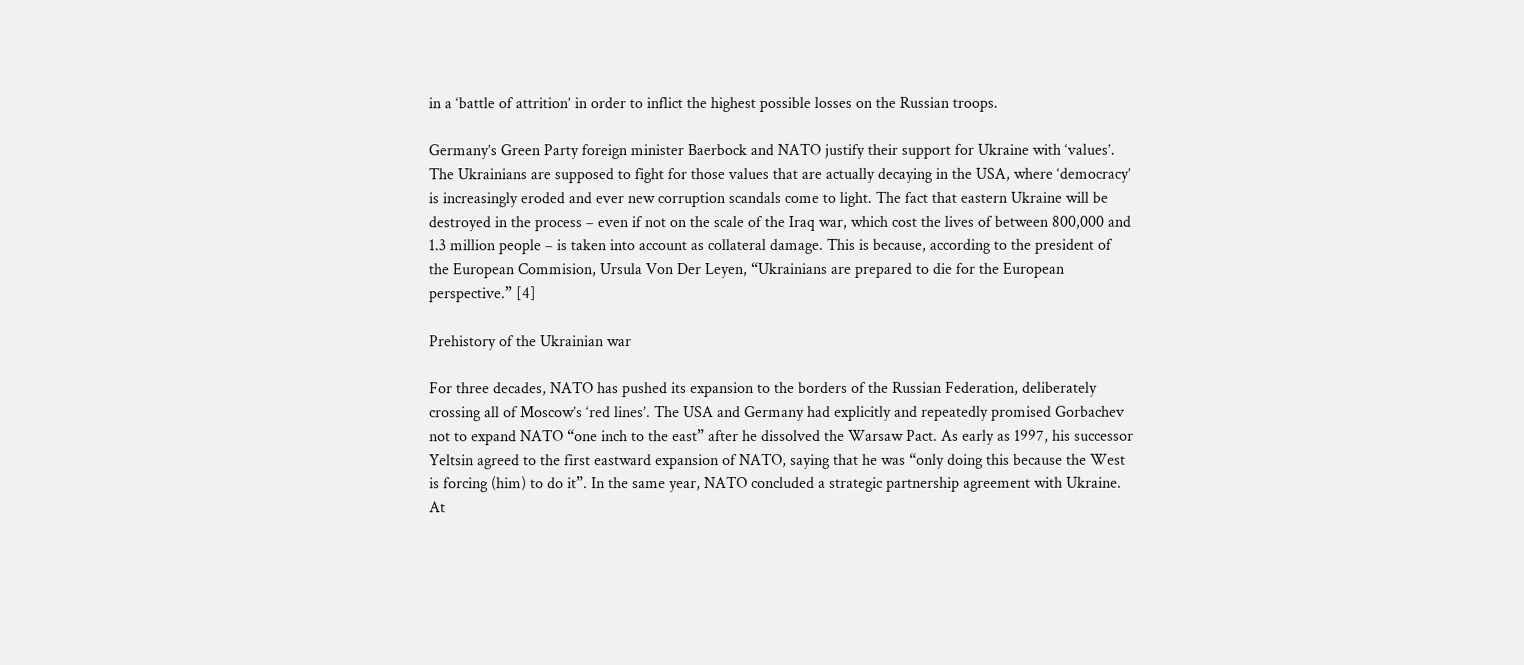in a ‘battle of attrition’ in order to inflict the highest possible losses on the Russian troops.

Germany’s Green Party foreign minister Baerbock and NATO justify their support for Ukraine with ‘values’. The Ukrainians are supposed to fight for those values that are actually decaying in the USA, where ‘democracy’ is increasingly eroded and ever new corruption scandals come to light. The fact that eastern Ukraine will be destroyed in the process – even if not on the scale of the Iraq war, which cost the lives of between 800,000 and 1.3 million people – is taken into account as collateral damage. This is because, according to the president of the European Commision, Ursula Von Der Leyen, “Ukrainians are prepared to die for the European perspective.” [4]

Prehistory of the Ukrainian war

For three decades, NATO has pushed its expansion to the borders of the Russian Federation, deliberately crossing all of Moscow’s ‘red lines’. The USA and Germany had explicitly and repeatedly promised Gorbachev not to expand NATO “one inch to the east” after he dissolved the Warsaw Pact. As early as 1997, his successor Yeltsin agreed to the first eastward expansion of NATO, saying that he was “only doing this because the West is forcing (him) to do it”. In the same year, NATO concluded a strategic partnership agreement with Ukraine. At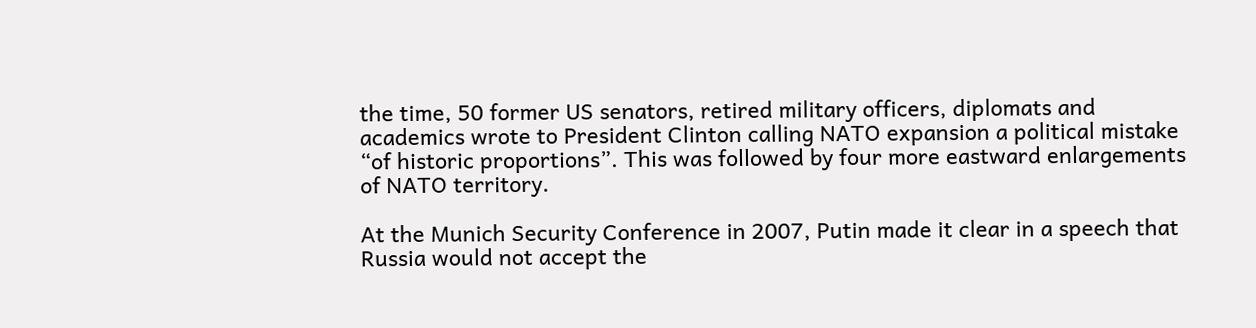the time, 50 former US senators, retired military officers, diplomats and academics wrote to President Clinton calling NATO expansion a political mistake “of historic proportions”. This was followed by four more eastward enlargements of NATO territory.

At the Munich Security Conference in 2007, Putin made it clear in a speech that Russia would not accept the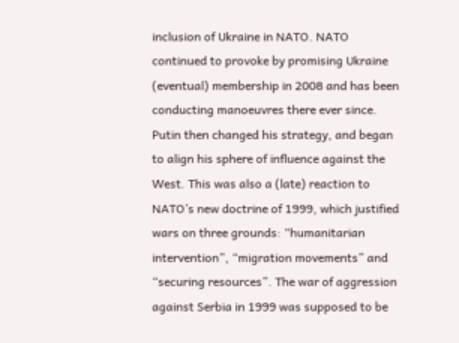inclusion of Ukraine in NATO. NATO continued to provoke by promising Ukraine (eventual) membership in 2008 and has been conducting manoeuvres there ever since. Putin then changed his strategy, and began to align his sphere of influence against the West. This was also a (late) reaction to NATO’s new doctrine of 1999, which justified wars on three grounds: “humanitarian intervention”, “migration movements” and “securing resources”. The war of aggression against Serbia in 1999 was supposed to be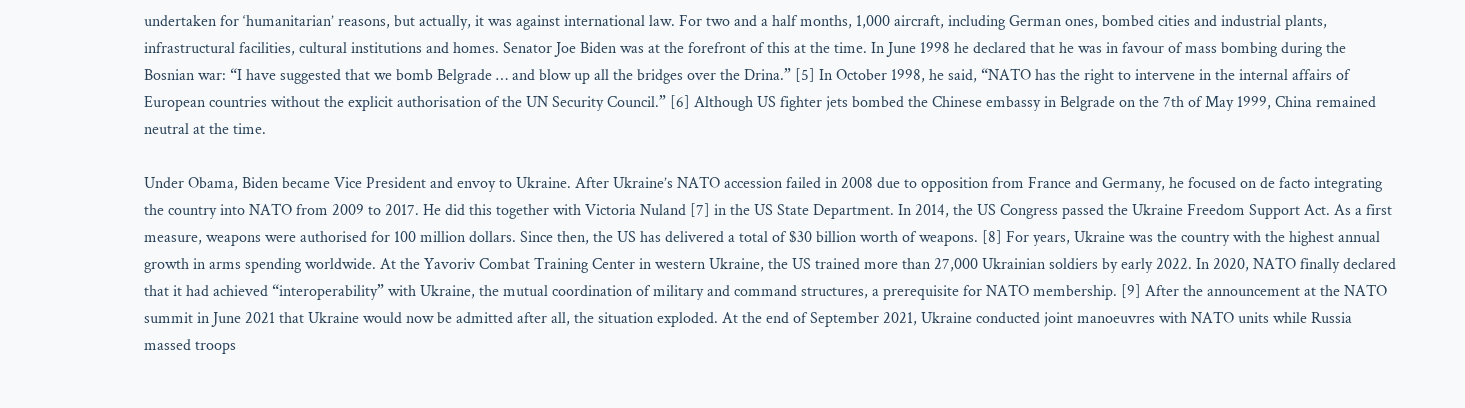undertaken for ‘humanitarian’ reasons, but actually, it was against international law. For two and a half months, 1,000 aircraft, including German ones, bombed cities and industrial plants, infrastructural facilities, cultural institutions and homes. Senator Joe Biden was at the forefront of this at the time. In June 1998 he declared that he was in favour of mass bombing during the Bosnian war: “I have suggested that we bomb Belgrade … and blow up all the bridges over the Drina.” [5] In October 1998, he said, “NATO has the right to intervene in the internal affairs of European countries without the explicit authorisation of the UN Security Council.” [6] Although US fighter jets bombed the Chinese embassy in Belgrade on the 7th of May 1999, China remained neutral at the time.

Under Obama, Biden became Vice President and envoy to Ukraine. After Ukraine’s NATO accession failed in 2008 due to opposition from France and Germany, he focused on de facto integrating the country into NATO from 2009 to 2017. He did this together with Victoria Nuland [7] in the US State Department. In 2014, the US Congress passed the Ukraine Freedom Support Act. As a first measure, weapons were authorised for 100 million dollars. Since then, the US has delivered a total of $30 billion worth of weapons. [8] For years, Ukraine was the country with the highest annual growth in arms spending worldwide. At the Yavoriv Combat Training Center in western Ukraine, the US trained more than 27,000 Ukrainian soldiers by early 2022. In 2020, NATO finally declared that it had achieved “interoperability” with Ukraine, the mutual coordination of military and command structures, a prerequisite for NATO membership. [9] After the announcement at the NATO summit in June 2021 that Ukraine would now be admitted after all, the situation exploded. At the end of September 2021, Ukraine conducted joint manoeuvres with NATO units while Russia massed troops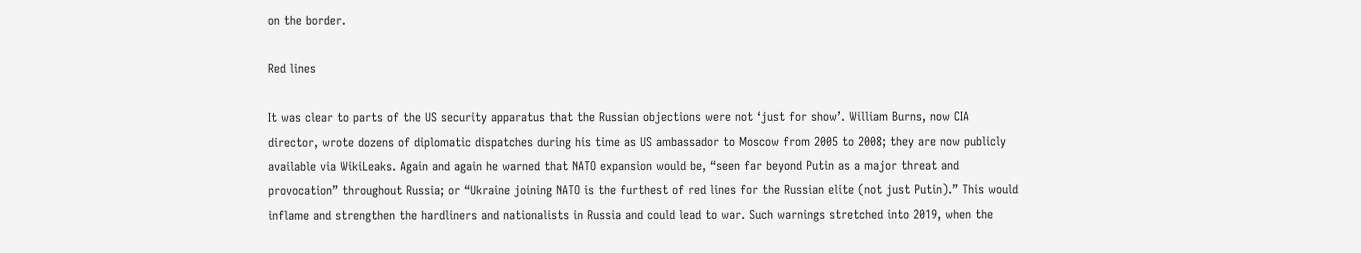on the border.

Red lines

It was clear to parts of the US security apparatus that the Russian objections were not ‘just for show’. William Burns, now CIA director, wrote dozens of diplomatic dispatches during his time as US ambassador to Moscow from 2005 to 2008; they are now publicly available via WikiLeaks. Again and again he warned that NATO expansion would be, “seen far beyond Putin as a major threat and provocation” throughout Russia; or “Ukraine joining NATO is the furthest of red lines for the Russian elite (not just Putin).” This would inflame and strengthen the hardliners and nationalists in Russia and could lead to war. Such warnings stretched into 2019, when the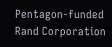Pentagon-funded Rand Corporation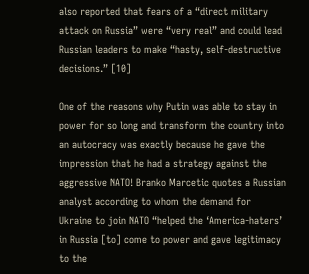also reported that fears of a “direct military attack on Russia” were “very real” and could lead Russian leaders to make “hasty, self-destructive decisions.” [10]

One of the reasons why Putin was able to stay in power for so long and transform the country into an autocracy was exactly because he gave the impression that he had a strategy against the aggressive NATO! Branko Marcetic quotes a Russian analyst according to whom the demand for Ukraine to join NATO “helped the ‘America-haters’ in Russia [to] come to power and gave legitimacy to the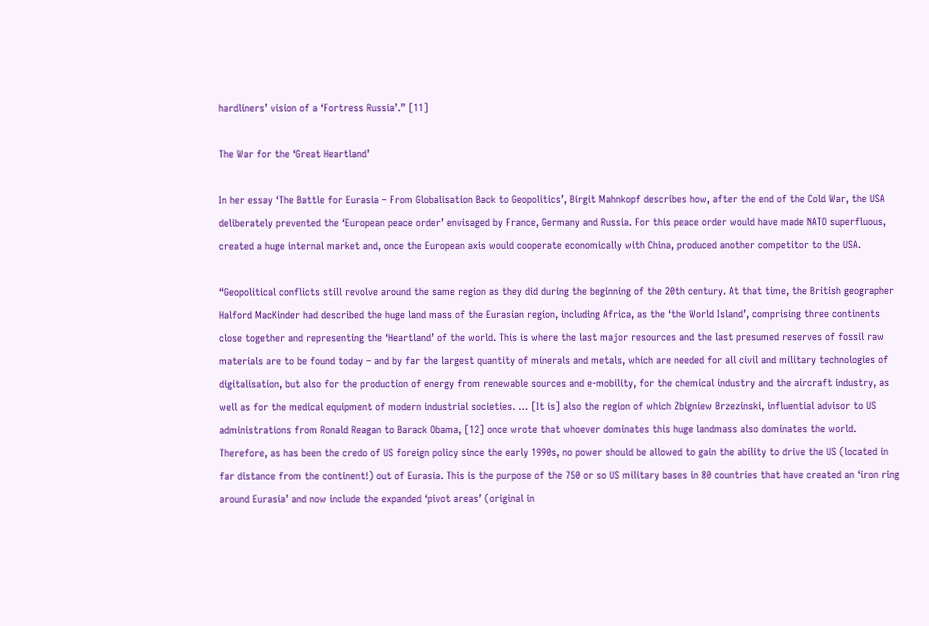hardliners’ vision of a ‘Fortress Russia’.” [11]

The War for the ‘Great Heartland’

In her essay ‘The Battle for Eurasia – From Globalisation Back to Geopolitics’, Birgit Mahnkopf describes how, after the end of the Cold War, the USA deliberately prevented the ‘European peace order’ envisaged by France, Germany and Russia. For this peace order would have made NATO superfluous, created a huge internal market and, once the European axis would cooperate economically with China, produced another competitor to the USA.

“Geopolitical conflicts still revolve around the same region as they did during the beginning of the 20th century. At that time, the British geographer Halford MacKinder had described the huge land mass of the Eurasian region, including Africa, as the ‘the World Island’, comprising three continents close together and representing the ‘Heartland’ of the world. This is where the last major resources and the last presumed reserves of fossil raw materials are to be found today – and by far the largest quantity of minerals and metals, which are needed for all civil and military technologies of digitalisation, but also for the production of energy from renewable sources and e-mobility, for the chemical industry and the aircraft industry, as well as for the medical equipment of modern industrial societies. … [It is] also the region of which Zbigniew Brzezinski, influential advisor to US administrations from Ronald Reagan to Barack Obama, [12] once wrote that whoever dominates this huge landmass also dominates the world. Therefore, as has been the credo of US foreign policy since the early 1990s, no power should be allowed to gain the ability to drive the US (located in far distance from the continent!) out of Eurasia. This is the purpose of the 750 or so US military bases in 80 countries that have created an ‘iron ring around Eurasia’ and now include the expanded ‘pivot areas’ (original in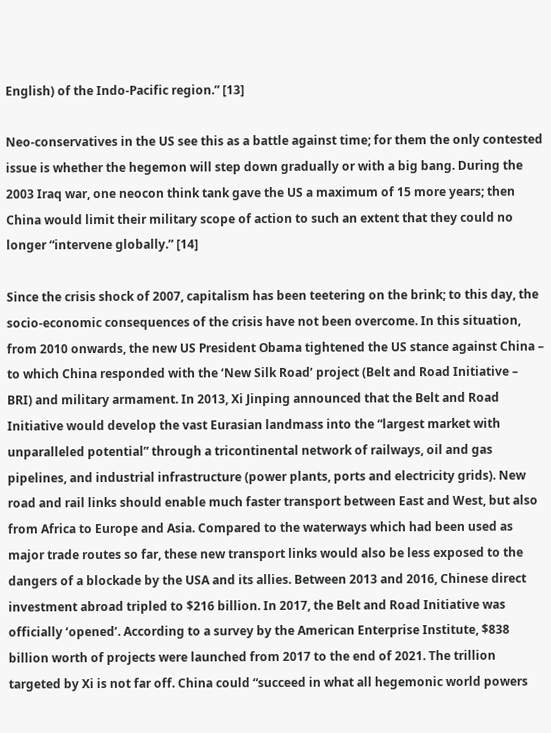English) of the Indo-Pacific region.” [13]

Neo-conservatives in the US see this as a battle against time; for them the only contested issue is whether the hegemon will step down gradually or with a big bang. During the 2003 Iraq war, one neocon think tank gave the US a maximum of 15 more years; then China would limit their military scope of action to such an extent that they could no longer “intervene globally.” [14]

Since the crisis shock of 2007, capitalism has been teetering on the brink; to this day, the socio-economic consequences of the crisis have not been overcome. In this situation, from 2010 onwards, the new US President Obama tightened the US stance against China – to which China responded with the ‘New Silk Road’ project (Belt and Road Initiative – BRI) and military armament. In 2013, Xi Jinping announced that the Belt and Road Initiative would develop the vast Eurasian landmass into the “largest market with unparalleled potential” through a tricontinental network of railways, oil and gas pipelines, and industrial infrastructure (power plants, ports and electricity grids). New road and rail links should enable much faster transport between East and West, but also from Africa to Europe and Asia. Compared to the waterways which had been used as major trade routes so far, these new transport links would also be less exposed to the dangers of a blockade by the USA and its allies. Between 2013 and 2016, Chinese direct investment abroad tripled to $216 billion. In 2017, the Belt and Road Initiative was officially ‘opened’. According to a survey by the American Enterprise Institute, $838 billion worth of projects were launched from 2017 to the end of 2021. The trillion targeted by Xi is not far off. China could “succeed in what all hegemonic world powers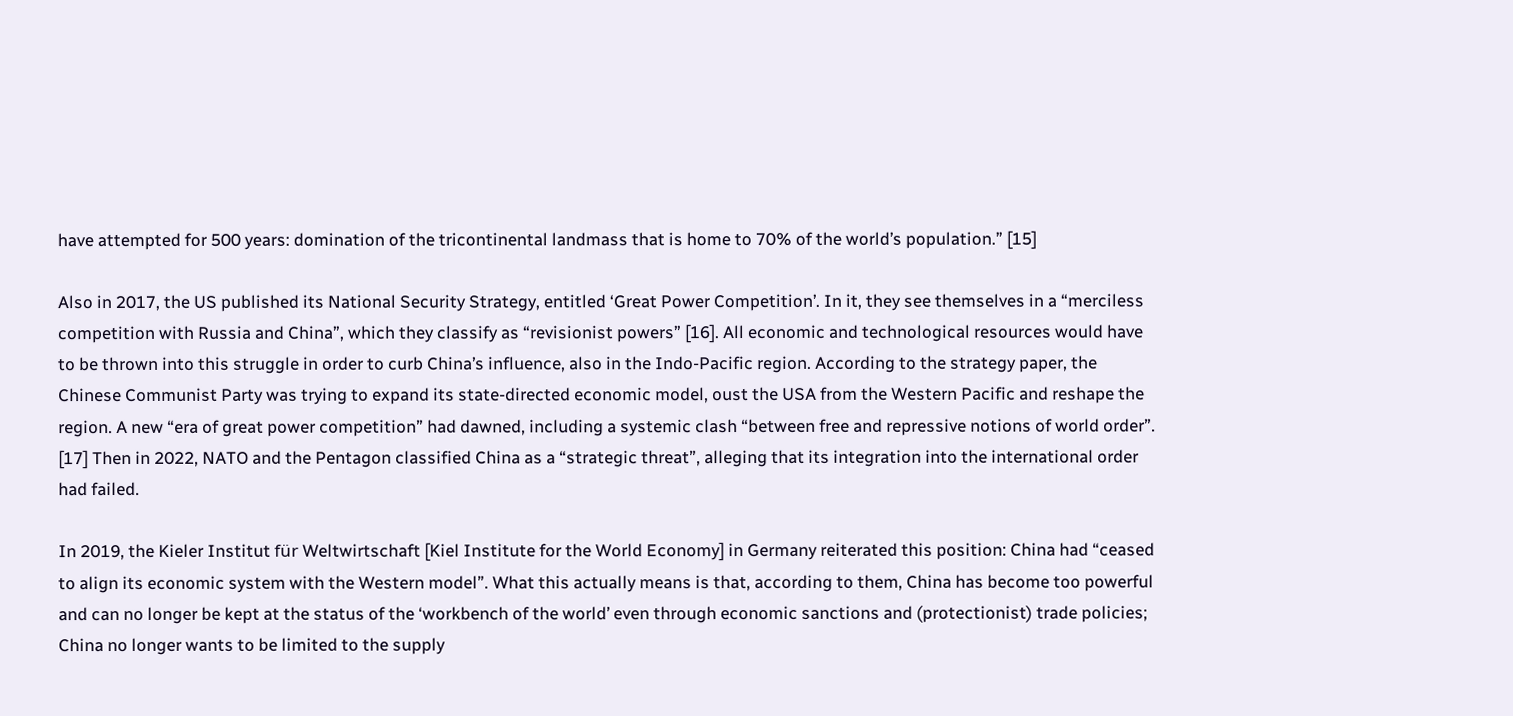have attempted for 500 years: domination of the tricontinental landmass that is home to 70% of the world’s population.” [15]

Also in 2017, the US published its National Security Strategy, entitled ‘Great Power Competition’. In it, they see themselves in a “merciless competition with Russia and China”, which they classify as “revisionist powers” [16]. All economic and technological resources would have to be thrown into this struggle in order to curb China’s influence, also in the Indo-Pacific region. According to the strategy paper, the Chinese Communist Party was trying to expand its state-directed economic model, oust the USA from the Western Pacific and reshape the region. A new “era of great power competition” had dawned, including a systemic clash “between free and repressive notions of world order”. [17] Then in 2022, NATO and the Pentagon classified China as a “strategic threat”, alleging that its integration into the international order had failed.

In 2019, the Kieler Institut für Weltwirtschaft [Kiel Institute for the World Economy] in Germany reiterated this position: China had “ceased to align its economic system with the Western model”. What this actually means is that, according to them, China has become too powerful and can no longer be kept at the status of the ‘workbench of the world’ even through economic sanctions and (protectionist) trade policies; China no longer wants to be limited to the supply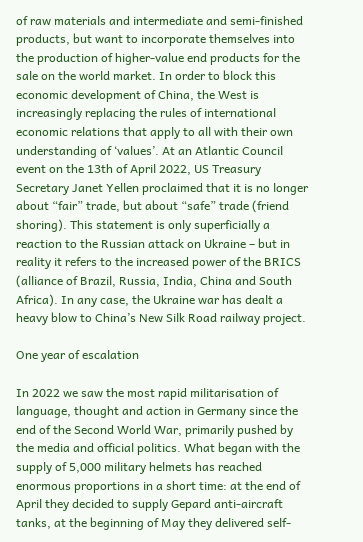of raw materials and intermediate and semi-finished products, but want to incorporate themselves into the production of higher-value end products for the sale on the world market. In order to block this economic development of China, the West is increasingly replacing the rules of international economic relations that apply to all with their own understanding of ‘values’. At an Atlantic Council event on the 13th of April 2022, US Treasury Secretary Janet Yellen proclaimed that it is no longer about “fair” trade, but about “safe” trade (friend shoring). This statement is only superficially a reaction to the Russian attack on Ukraine – but in reality it refers to the increased power of the BRICS (alliance of Brazil, Russia, India, China and South Africa). In any case, the Ukraine war has dealt a heavy blow to China’s New Silk Road railway project.

One year of escalation

In 2022 we saw the most rapid militarisation of language, thought and action in Germany since the end of the Second World War, primarily pushed by the media and official politics. What began with the supply of 5,000 military helmets has reached enormous proportions in a short time: at the end of April they decided to supply Gepard anti-aircraft tanks, at the beginning of May they delivered self-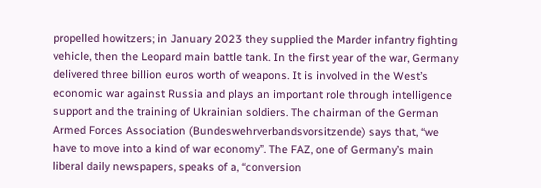propelled howitzers; in January 2023 they supplied the Marder infantry fighting vehicle, then the Leopard main battle tank. In the first year of the war, Germany delivered three billion euros worth of weapons. It is involved in the West’s economic war against Russia and plays an important role through intelligence support and the training of Ukrainian soldiers. The chairman of the German Armed Forces Association (Bundeswehrverbandsvorsitzende) says that, “we have to move into a kind of war economy”. The FAZ, one of Germany’s main liberal daily newspapers, speaks of a, “conversion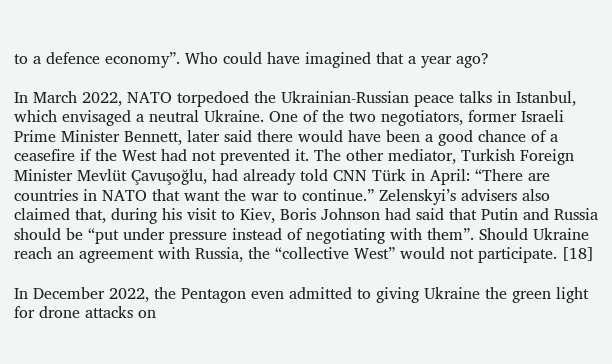to a defence economy”. Who could have imagined that a year ago?

In March 2022, NATO torpedoed the Ukrainian-Russian peace talks in Istanbul, which envisaged a neutral Ukraine. One of the two negotiators, former Israeli Prime Minister Bennett, later said there would have been a good chance of a ceasefire if the West had not prevented it. The other mediator, Turkish Foreign Minister Mevlüt Çavuşoğlu, had already told CNN Türk in April: “There are countries in NATO that want the war to continue.” Zelenskyi’s advisers also claimed that, during his visit to Kiev, Boris Johnson had said that Putin and Russia should be “put under pressure instead of negotiating with them”. Should Ukraine reach an agreement with Russia, the “collective West” would not participate. [18]

In December 2022, the Pentagon even admitted to giving Ukraine the green light for drone attacks on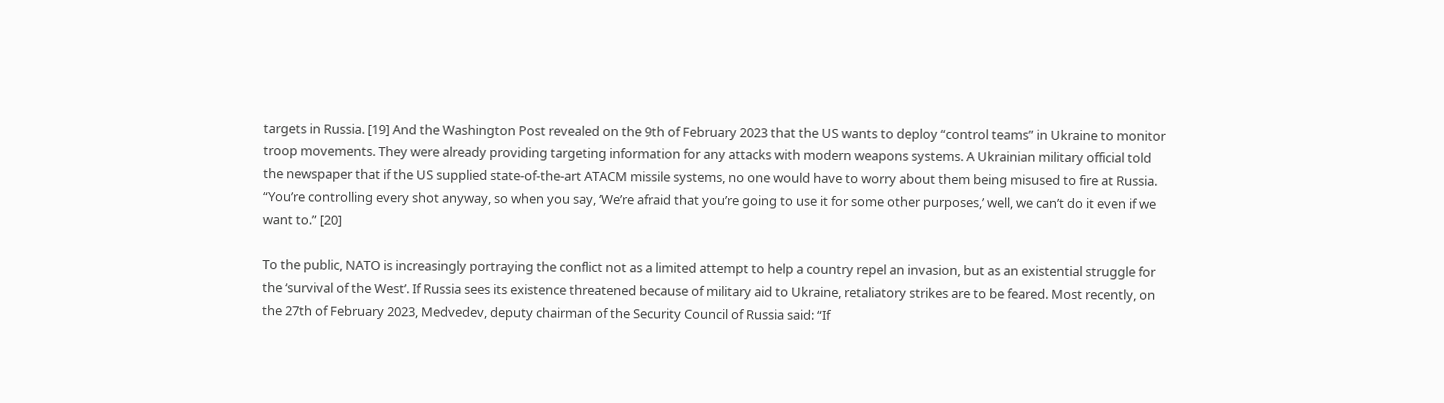targets in Russia. [19] And the Washington Post revealed on the 9th of February 2023 that the US wants to deploy “control teams” in Ukraine to monitor troop movements. They were already providing targeting information for any attacks with modern weapons systems. A Ukrainian military official told the newspaper that if the US supplied state-of-the-art ATACM missile systems, no one would have to worry about them being misused to fire at Russia. “You’re controlling every shot anyway, so when you say, ‘We’re afraid that you’re going to use it for some other purposes,’ well, we can’t do it even if we want to.” [20]

To the public, NATO is increasingly portraying the conflict not as a limited attempt to help a country repel an invasion, but as an existential struggle for the ‘survival of the West’. If Russia sees its existence threatened because of military aid to Ukraine, retaliatory strikes are to be feared. Most recently, on the 27th of February 2023, Medvedev, deputy chairman of the Security Council of Russia said: “If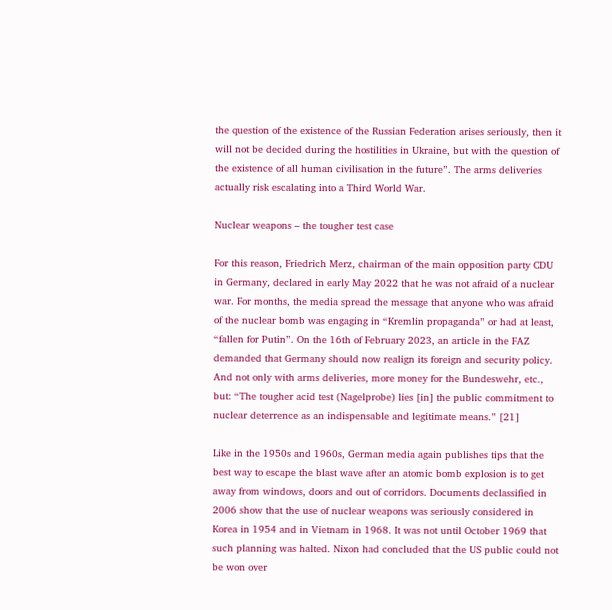the question of the existence of the Russian Federation arises seriously, then it will not be decided during the hostilities in Ukraine, but with the question of the existence of all human civilisation in the future”. The arms deliveries actually risk escalating into a Third World War.

Nuclear weapons – the tougher test case

For this reason, Friedrich Merz, chairman of the main opposition party CDU in Germany, declared in early May 2022 that he was not afraid of a nuclear war. For months, the media spread the message that anyone who was afraid of the nuclear bomb was engaging in “Kremlin propaganda” or had at least, “fallen for Putin”. On the 16th of February 2023, an article in the FAZ demanded that Germany should now realign its foreign and security policy. And not only with arms deliveries, more money for the Bundeswehr, etc., but: “The tougher acid test (Nagelprobe) lies [in] the public commitment to nuclear deterrence as an indispensable and legitimate means.” [21]

Like in the 1950s and 1960s, German media again publishes tips that the best way to escape the blast wave after an atomic bomb explosion is to get away from windows, doors and out of corridors. Documents declassified in 2006 show that the use of nuclear weapons was seriously considered in Korea in 1954 and in Vietnam in 1968. It was not until October 1969 that such planning was halted. Nixon had concluded that the US public could not be won over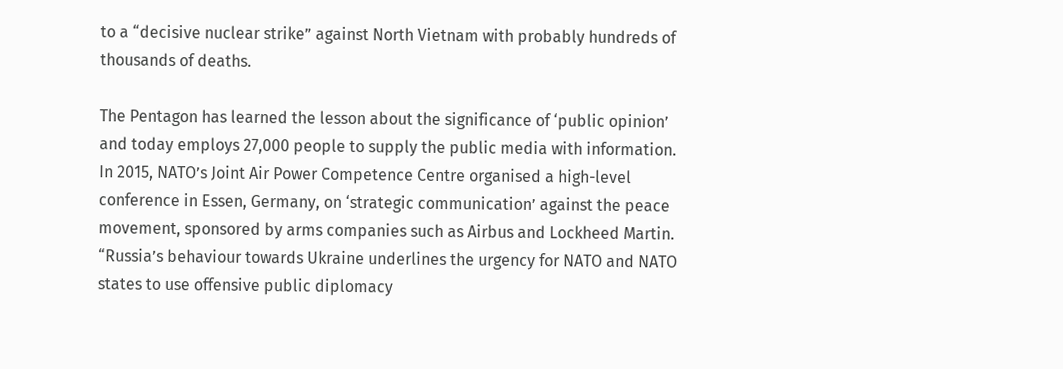to a “decisive nuclear strike” against North Vietnam with probably hundreds of thousands of deaths.

The Pentagon has learned the lesson about the significance of ‘public opinion’ and today employs 27,000 people to supply the public media with information. In 2015, NATO’s Joint Air Power Competence Centre organised a high-level conference in Essen, Germany, on ‘strategic communication’ against the peace movement, sponsored by arms companies such as Airbus and Lockheed Martin. “Russia’s behaviour towards Ukraine underlines the urgency for NATO and NATO states to use offensive public diplomacy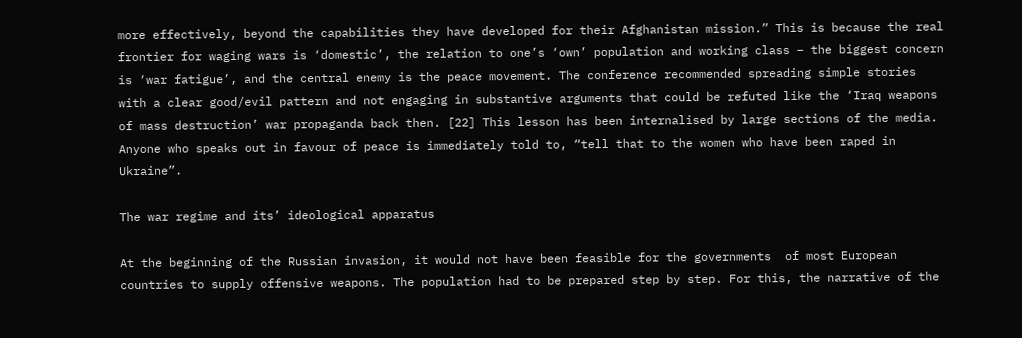more effectively, beyond the capabilities they have developed for their Afghanistan mission.” This is because the real frontier for waging wars is ‘domestic’, the relation to one’s ‘own’ population and working class – the biggest concern is ‘war fatigue’, and the central enemy is the peace movement. The conference recommended spreading simple stories with a clear good/evil pattern and not engaging in substantive arguments that could be refuted like the ‘Iraq weapons of mass destruction’ war propaganda back then. [22] This lesson has been internalised by large sections of the media. Anyone who speaks out in favour of peace is immediately told to, “tell that to the women who have been raped in Ukraine”.

The war regime and its’ ideological apparatus

At the beginning of the Russian invasion, it would not have been feasible for the governments  of most European countries to supply offensive weapons. The population had to be prepared step by step. For this, the narrative of the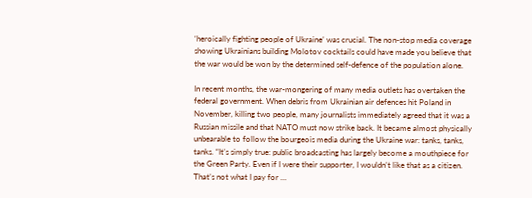‘heroically fighting people of Ukraine’ was crucial. The non-stop media coverage showing Ukrainians building Molotov cocktails could have made you believe that the war would be won by the determined self-defence of the population alone.

In recent months, the war-mongering of many media outlets has overtaken the federal government. When debris from Ukrainian air defences hit Poland in November, killing two people, many journalists immediately agreed that it was a Russian missile and that NATO must now strike back. It became almost physically unbearable to follow the bourgeois media during the Ukraine war: tanks, tanks, tanks. “It’s simply true: public broadcasting has largely become a mouthpiece for the Green Party. Even if I were their supporter, I wouldn’t like that as a citizen. That’s not what I pay for …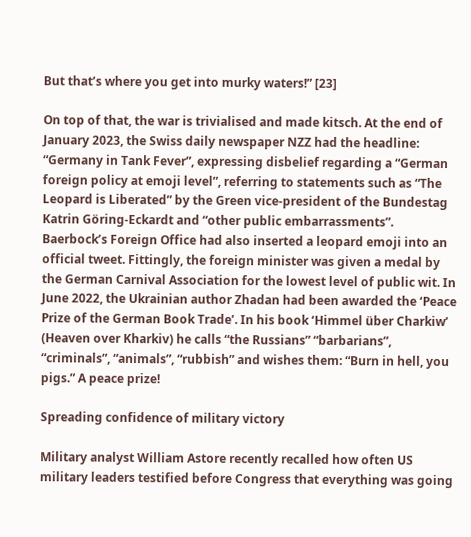But that’s where you get into murky waters!” [23]

On top of that, the war is trivialised and made kitsch. At the end of January 2023, the Swiss daily newspaper NZZ had the headline: “Germany in Tank Fever”, expressing disbelief regarding a “German foreign policy at emoji level”, referring to statements such as “The Leopard is Liberated” by the Green vice-president of the Bundestag Katrin Göring-Eckardt and “other public embarrassments”. Baerbock’s Foreign Office had also inserted a leopard emoji into an official tweet. Fittingly, the foreign minister was given a medal by the German Carnival Association for the lowest level of public wit. In June 2022, the Ukrainian author Zhadan had been awarded the ‘Peace Prize of the German Book Trade’. In his book ‘Himmel über Charkiw’ (Heaven over Kharkiv) he calls “the Russians” “barbarians”, “criminals”, “animals”, “rubbish” and wishes them: “Burn in hell, you pigs.” A peace prize!

Spreading confidence of military victory

Military analyst William Astore recently recalled how often US military leaders testified before Congress that everything was going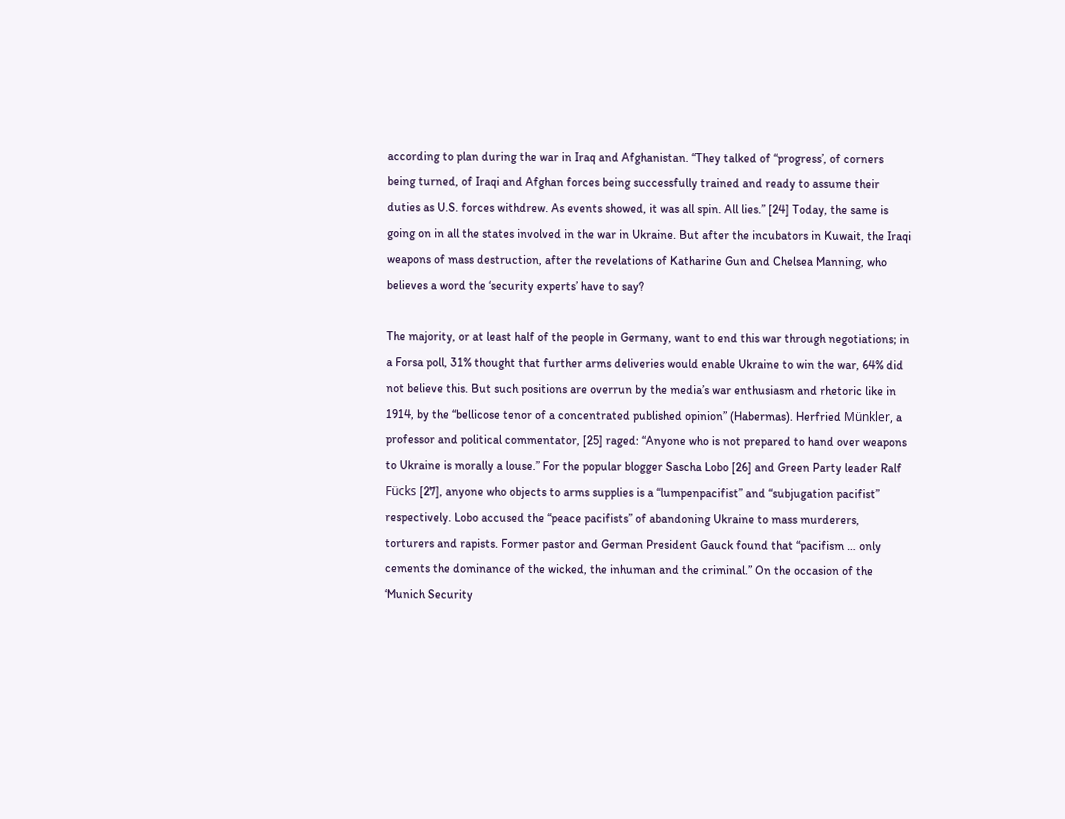according to plan during the war in Iraq and Afghanistan. “They talked of “progress’, of corners being turned, of Iraqi and Afghan forces being successfully trained and ready to assume their duties as U.S. forces withdrew. As events showed, it was all spin. All lies.” [24] Today, the same is going on in all the states involved in the war in Ukraine. But after the incubators in Kuwait, the Iraqi weapons of mass destruction, after the revelations of Katharine Gun and Chelsea Manning, who believes a word the ‘security experts’ have to say?

The majority, or at least half of the people in Germany, want to end this war through negotiations; in a Forsa poll, 31% thought that further arms deliveries would enable Ukraine to win the war, 64% did not believe this. But such positions are overrun by the media’s war enthusiasm and rhetoric like in 1914, by the “bellicose tenor of a concentrated published opinion” (Habermas). Herfried Münkler, a professor and political commentator, [25] raged: “Anyone who is not prepared to hand over weapons to Ukraine is morally a louse.” For the popular blogger Sascha Lobo [26] and Green Party leader Ralf Fücks [27], anyone who objects to arms supplies is a “lumpenpacifist” and “subjugation pacifist” respectively. Lobo accused the “peace pacifists” of abandoning Ukraine to mass murderers, torturers and rapists. Former pastor and German President Gauck found that “pacifism … only cements the dominance of the wicked, the inhuman and the criminal.” On the occasion of the ‘Munich Security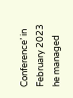Conference’ in February 2023 he managed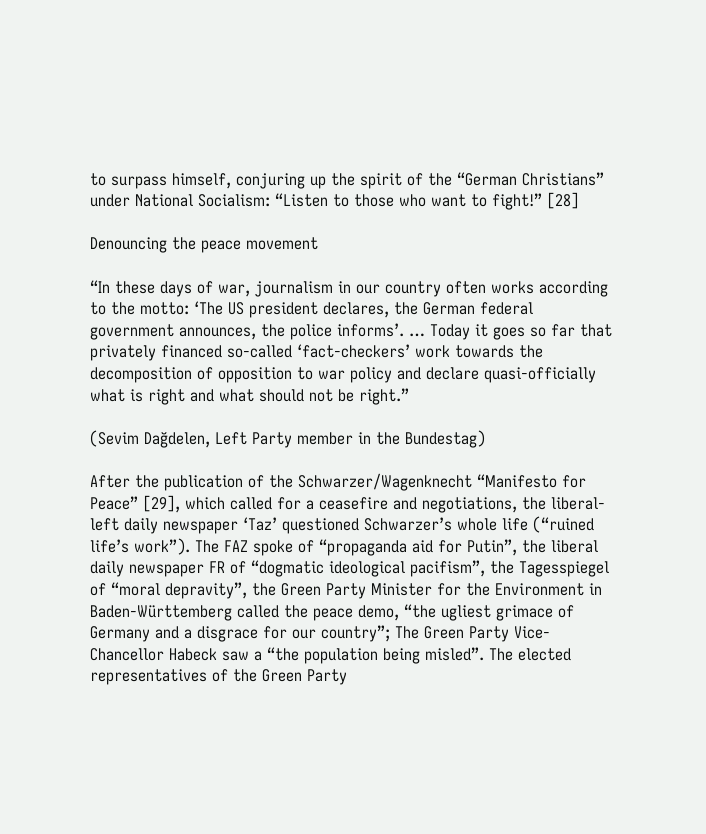to surpass himself, conjuring up the spirit of the “German Christians” under National Socialism: “Listen to those who want to fight!” [28]

Denouncing the peace movement

“In these days of war, journalism in our country often works according to the motto: ‘The US president declares, the German federal government announces, the police informs’. … Today it goes so far that privately financed so-called ‘fact-checkers’ work towards the decomposition of opposition to war policy and declare quasi-officially what is right and what should not be right.”

(Sevim Dağdelen, Left Party member in the Bundestag)

After the publication of the Schwarzer/Wagenknecht “Manifesto for Peace” [29], which called for a ceasefire and negotiations, the liberal-left daily newspaper ‘Taz’ questioned Schwarzer’s whole life (“ruined life’s work”). The FAZ spoke of “propaganda aid for Putin”, the liberal daily newspaper FR of “dogmatic ideological pacifism”, the Tagesspiegel of “moral depravity”, the Green Party Minister for the Environment in Baden-Württemberg called the peace demo, “the ugliest grimace of Germany and a disgrace for our country”; The Green Party Vice-Chancellor Habeck saw a “the population being misled”. The elected representatives of the Green Party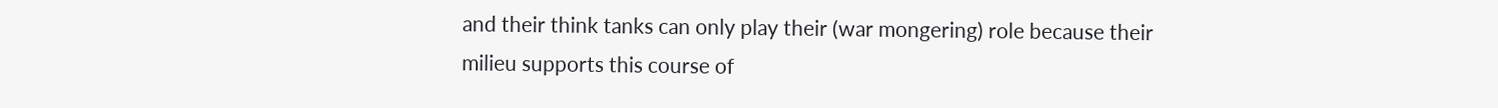and their think tanks can only play their (war mongering) role because their milieu supports this course of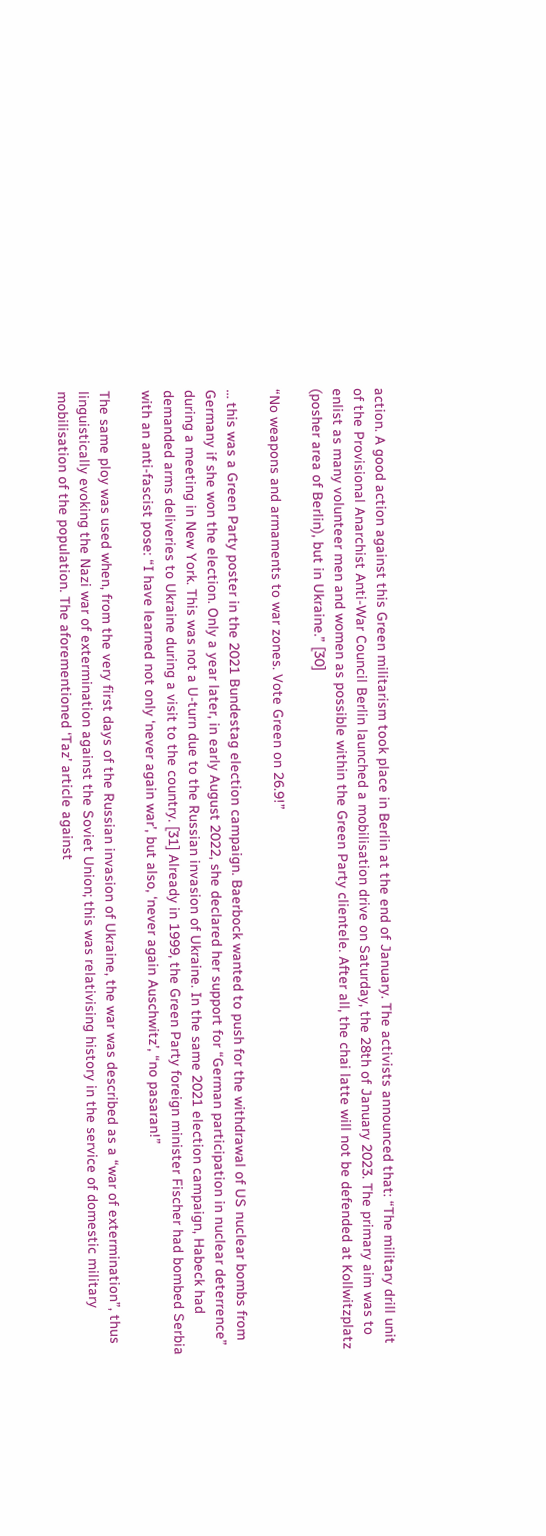action. A good action against this Green militarism took place in Berlin at the end of January. The activists announced that: “The military drill unit of the Provisional Anarchist Anti-War Council Berlin launched a mobilisation drive on Saturday, the 28th of January 2023. The primary aim was to enlist as many volunteer men and women as possible within the Green Party clientele. After all, the chai latte will not be defended at Kollwitzplatz (posher area of Berlin), but in Ukraine.” [30]

“No weapons and armaments to war zones. Vote Green on 26.9!”

… this was a Green Party poster in the 2021 Bundestag election campaign. Baerbock wanted to push for the withdrawal of US nuclear bombs from Germany if she won the election. Only a year later, in early August 2022, she declared her support for “German participation in nuclear deterrence” during a meeting in New York. This was not a U-turn due to the Russian invasion of Ukraine. In the same 2021 election campaign, Habeck had demanded arms deliveries to Ukraine during a visit to the country. [31] Already in 1999, the Green Party foreign minister Fischer had bombed Serbia with an anti-fascist pose: “I have learned not only ‘never again war’, but also, ‘never again Auschwitz’, “no pasaran!”

The same ploy was used when, from the very first days of the Russian invasion of Ukraine, the war was described as a “war of extermination”, thus linguistically evoking the Nazi war of extermination against the Soviet Union; this was relativising history in the service of domestic military mobilisation of the population. The aforementioned ‘Taz’ article against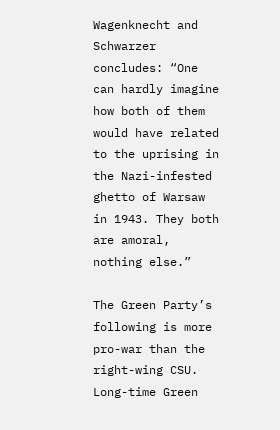Wagenknecht and Schwarzer concludes: “One can hardly imagine how both of them would have related to the uprising in the Nazi-infested ghetto of Warsaw in 1943. They both are amoral, nothing else.”

The Green Party’s following is more pro-war than the right-wing CSU. Long-time Green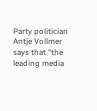Party politician Antje Vollmer says that “the leading media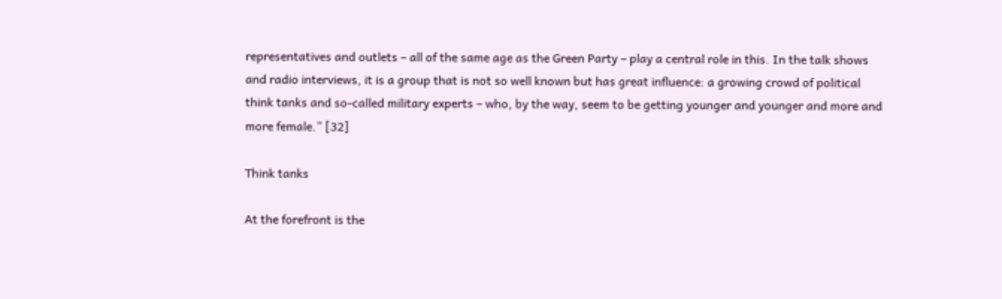representatives and outlets – all of the same age as the Green Party – play a central role in this. In the talk shows and radio interviews, it is a group that is not so well known but has great influence: a growing crowd of political think tanks and so-called military experts – who, by the way, seem to be getting younger and younger and more and more female.” [32]

Think tanks

At the forefront is the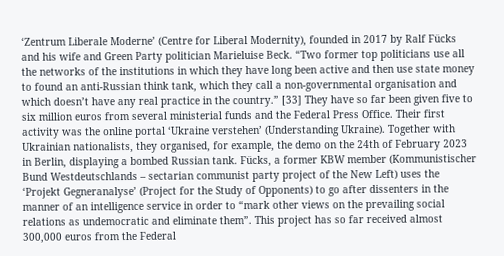‘Zentrum Liberale Moderne’ (Centre for Liberal Modernity), founded in 2017 by Ralf Fücks and his wife and Green Party politician Marieluise Beck. “Two former top politicians use all the networks of the institutions in which they have long been active and then use state money to found an anti-Russian think tank, which they call a non-governmental organisation and which doesn’t have any real practice in the country.” [33] They have so far been given five to six million euros from several ministerial funds and the Federal Press Office. Their first activity was the online portal ‘Ukraine verstehen’ (Understanding Ukraine). Together with Ukrainian nationalists, they organised, for example, the demo on the 24th of February 2023 in Berlin, displaying a bombed Russian tank. Fücks, a former KBW member (Kommunistischer Bund Westdeutschlands – sectarian communist party project of the New Left) uses the ‘Projekt Gegneranalyse’ (Project for the Study of Opponents) to go after dissenters in the manner of an intelligence service in order to “mark other views on the prevailing social relations as undemocratic and eliminate them”. This project has so far received almost 300,000 euros from the Federal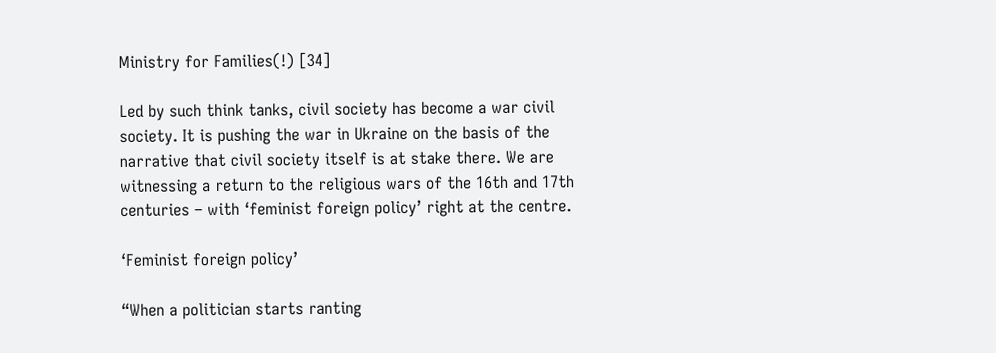Ministry for Families(!) [34]

Led by such think tanks, civil society has become a war civil society. It is pushing the war in Ukraine on the basis of the narrative that civil society itself is at stake there. We are witnessing a return to the religious wars of the 16th and 17th centuries – with ‘feminist foreign policy’ right at the centre.

‘Feminist foreign policy’

“When a politician starts ranting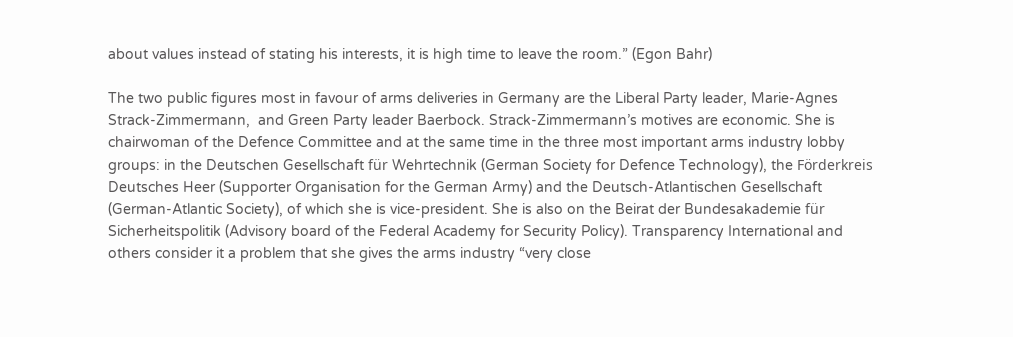about values instead of stating his interests, it is high time to leave the room.” (Egon Bahr)

The two public figures most in favour of arms deliveries in Germany are the Liberal Party leader, Marie-Agnes Strack-Zimmermann,  and Green Party leader Baerbock. Strack-Zimmermann’s motives are economic. She is chairwoman of the Defence Committee and at the same time in the three most important arms industry lobby groups: in the Deutschen Gesellschaft für Wehrtechnik (German Society for Defence Technology), the Förderkreis Deutsches Heer (Supporter Organisation for the German Army) and the Deutsch-Atlantischen Gesellschaft (German-Atlantic Society), of which she is vice-president. She is also on the Beirat der Bundesakademie für Sicherheitspolitik (Advisory board of the Federal Academy for Security Policy). Transparency International and others consider it a problem that she gives the arms industry “very close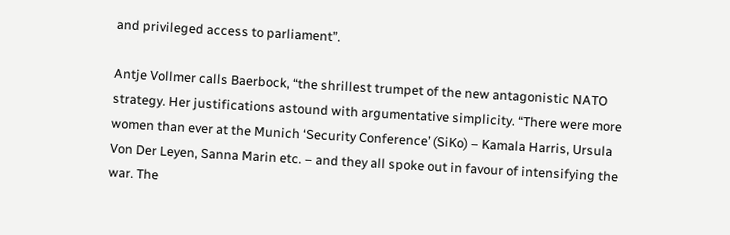and privileged access to parliament”.

Antje Vollmer calls Baerbock, “the shrillest trumpet of the new antagonistic NATO strategy. Her justifications astound with argumentative simplicity. “There were more women than ever at the Munich ‘Security Conference’ (SiKo) – Kamala Harris, Ursula Von Der Leyen, Sanna Marin etc. – and they all spoke out in favour of intensifying the war. The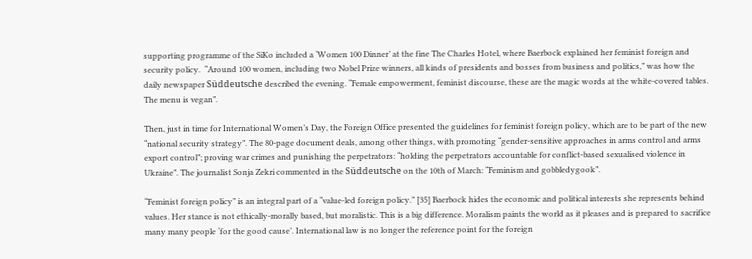supporting programme of the SiKo included a ‘Women 100 Dinner’ at the fine The Charles Hotel, where Baerbock explained her feminist foreign and security policy.  “Around 100 women, including two Nobel Prize winners, all kinds of presidents and bosses from business and politics,” was how the daily newspaper Süddeutsche described the evening. “Female empowerment, feminist discourse, these are the magic words at the white-covered tables. The menu is vegan”.

Then, just in time for International Women’s Day, the Foreign Office presented the guidelines for feminist foreign policy, which are to be part of the new “national security strategy”. The 80-page document deals, among other things, with promoting “gender-sensitive approaches in arms control and arms export control”; proving war crimes and punishing the perpetrators: “holding the perpetrators accountable for conflict-based sexualised violence in Ukraine”. The journalist Sonja Zekri commented in the Süddeutsche on the 10th of March: “Feminism and gobbledygook”.

“Feminist foreign policy” is an integral part of a “value-led foreign policy.” [35] Baerbock hides the economic and political interests she represents behind values. Her stance is not ethically-morally based, but moralistic. This is a big difference. Moralism paints the world as it pleases and is prepared to sacrifice many many people ‘for the good cause’. International law is no longer the reference point for the foreign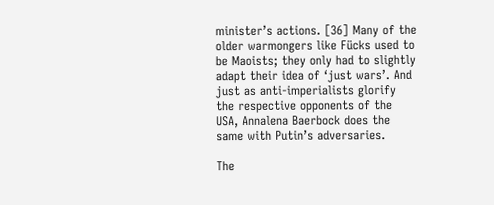minister’s actions. [36] Many of the older warmongers like Fücks used to be Maoists; they only had to slightly adapt their idea of ‘just wars’. And just as anti-imperialists glorify the respective opponents of the USA, Annalena Baerbock does the same with Putin’s adversaries.

The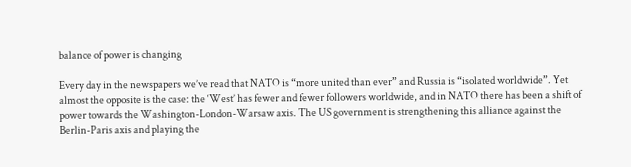balance of power is changing

Every day in the newspapers we’ve read that NATO is “more united than ever” and Russia is “isolated worldwide”. Yet almost the opposite is the case: the ‘West’ has fewer and fewer followers worldwide, and in NATO there has been a shift of power towards the Washington-London-Warsaw axis. The US government is strengthening this alliance against the Berlin-Paris axis and playing the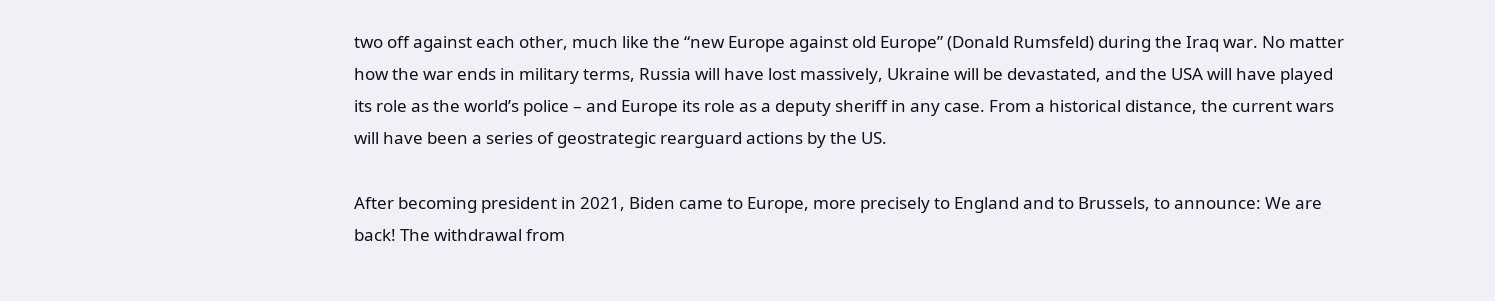two off against each other, much like the “new Europe against old Europe” (Donald Rumsfeld) during the Iraq war. No matter how the war ends in military terms, Russia will have lost massively, Ukraine will be devastated, and the USA will have played its role as the world’s police – and Europe its role as a deputy sheriff in any case. From a historical distance, the current wars will have been a series of geostrategic rearguard actions by the US.

After becoming president in 2021, Biden came to Europe, more precisely to England and to Brussels, to announce: We are back! The withdrawal from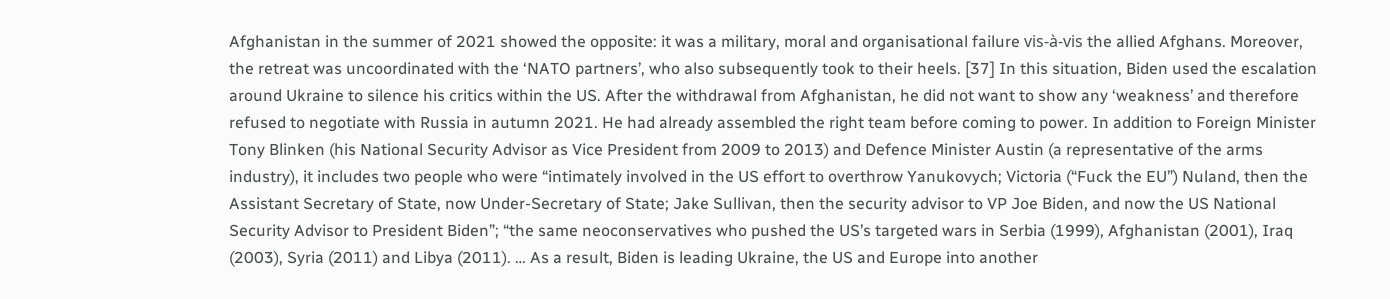Afghanistan in the summer of 2021 showed the opposite: it was a military, moral and organisational failure vis-à-vis the allied Afghans. Moreover, the retreat was uncoordinated with the ‘NATO partners’, who also subsequently took to their heels. [37] In this situation, Biden used the escalation around Ukraine to silence his critics within the US. After the withdrawal from Afghanistan, he did not want to show any ‘weakness’ and therefore refused to negotiate with Russia in autumn 2021. He had already assembled the right team before coming to power. In addition to Foreign Minister Tony Blinken (his National Security Advisor as Vice President from 2009 to 2013) and Defence Minister Austin (a representative of the arms industry), it includes two people who were “intimately involved in the US effort to overthrow Yanukovych; Victoria (“Fuck the EU”) Nuland, then the Assistant Secretary of State, now Under-Secretary of State; Jake Sullivan, then the security advisor to VP Joe Biden, and now the US National Security Advisor to President Biden”; “the same neoconservatives who pushed the US’s targeted wars in Serbia (1999), Afghanistan (2001), Iraq (2003), Syria (2011) and Libya (2011). … As a result, Biden is leading Ukraine, the US and Europe into another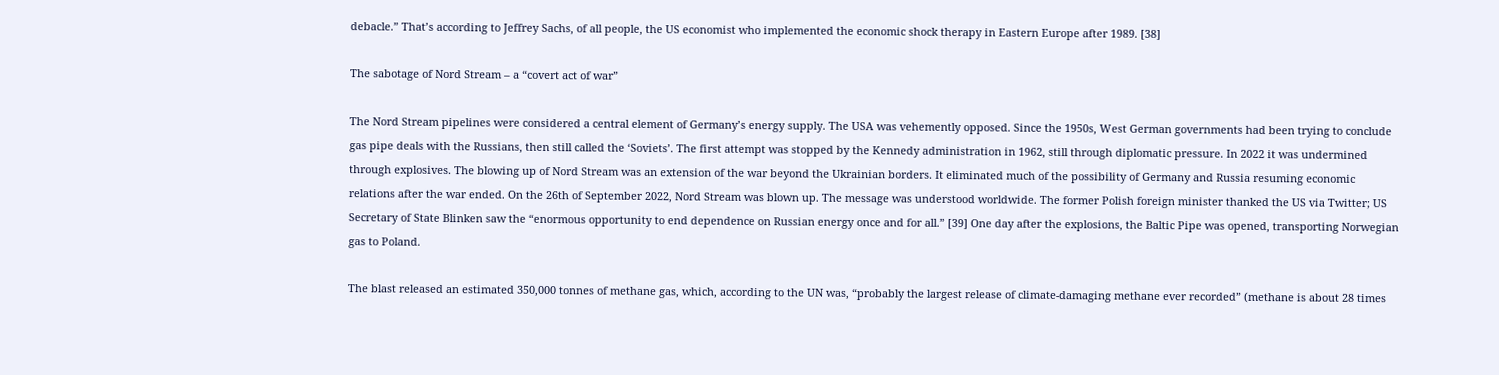debacle.” That’s according to Jeffrey Sachs, of all people, the US economist who implemented the economic shock therapy in Eastern Europe after 1989. [38]

The sabotage of Nord Stream – a “covert act of war”

The Nord Stream pipelines were considered a central element of Germany’s energy supply. The USA was vehemently opposed. Since the 1950s, West German governments had been trying to conclude gas pipe deals with the Russians, then still called the ‘Soviets’. The first attempt was stopped by the Kennedy administration in 1962, still through diplomatic pressure. In 2022 it was undermined through explosives. The blowing up of Nord Stream was an extension of the war beyond the Ukrainian borders. It eliminated much of the possibility of Germany and Russia resuming economic relations after the war ended. On the 26th of September 2022, Nord Stream was blown up. The message was understood worldwide. The former Polish foreign minister thanked the US via Twitter; US Secretary of State Blinken saw the “enormous opportunity to end dependence on Russian energy once and for all.” [39] One day after the explosions, the Baltic Pipe was opened, transporting Norwegian gas to Poland.

The blast released an estimated 350,000 tonnes of methane gas, which, according to the UN was, “probably the largest release of climate-damaging methane ever recorded” (methane is about 28 times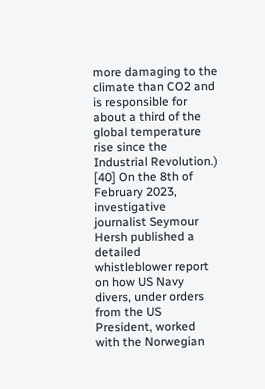more damaging to the climate than CO2 and is responsible for about a third of the global temperature rise since the Industrial Revolution.) [40] On the 8th of February 2023, investigative journalist Seymour Hersh published a detailed whistleblower report on how US Navy divers, under orders from the US President, worked with the Norwegian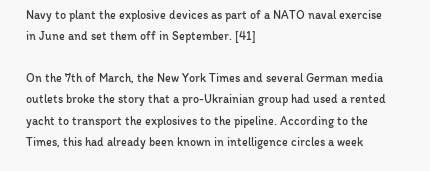Navy to plant the explosive devices as part of a NATO naval exercise in June and set them off in September. [41]

On the 7th of March, the New York Times and several German media outlets broke the story that a pro-Ukrainian group had used a rented yacht to transport the explosives to the pipeline. According to the Times, this had already been known in intelligence circles a week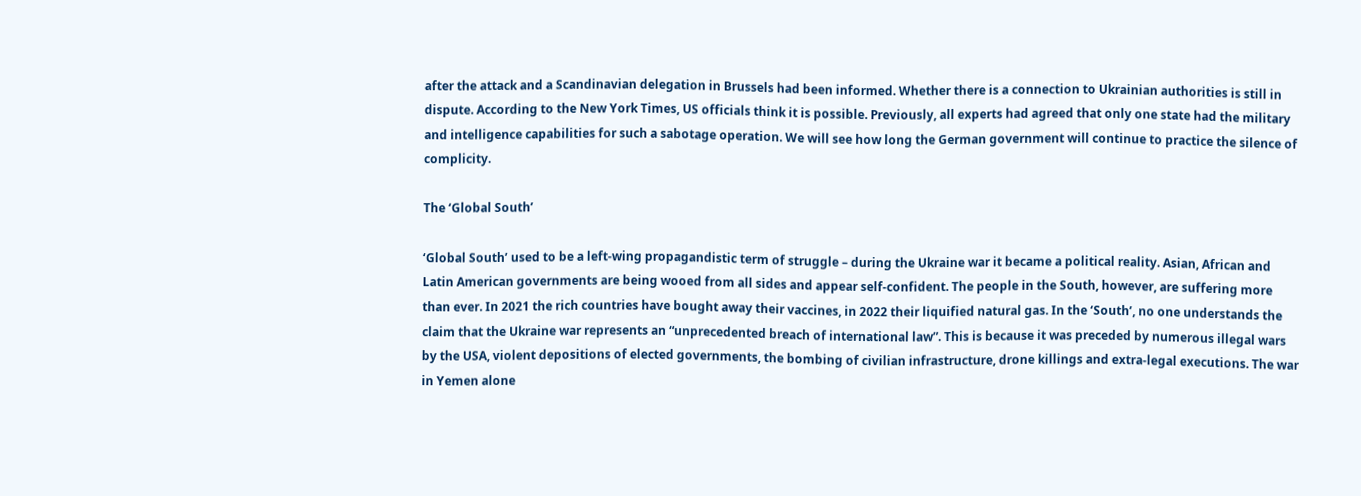after the attack and a Scandinavian delegation in Brussels had been informed. Whether there is a connection to Ukrainian authorities is still in dispute. According to the New York Times, US officials think it is possible. Previously, all experts had agreed that only one state had the military and intelligence capabilities for such a sabotage operation. We will see how long the German government will continue to practice the silence of complicity.

The ‘Global South’

‘Global South’ used to be a left-wing propagandistic term of struggle – during the Ukraine war it became a political reality. Asian, African and Latin American governments are being wooed from all sides and appear self-confident. The people in the South, however, are suffering more than ever. In 2021 the rich countries have bought away their vaccines, in 2022 their liquified natural gas. In the ‘South’, no one understands the claim that the Ukraine war represents an “unprecedented breach of international law”. This is because it was preceded by numerous illegal wars by the USA, violent depositions of elected governments, the bombing of civilian infrastructure, drone killings and extra-legal executions. The war in Yemen alone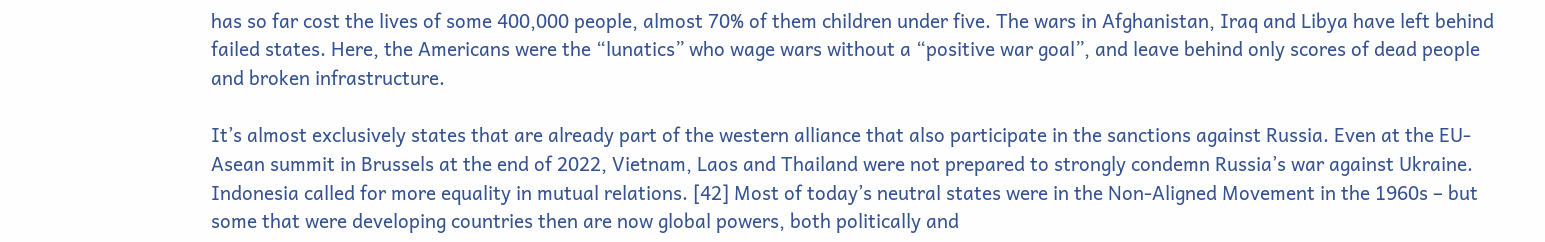has so far cost the lives of some 400,000 people, almost 70% of them children under five. The wars in Afghanistan, Iraq and Libya have left behind failed states. Here, the Americans were the “lunatics” who wage wars without a “positive war goal”, and leave behind only scores of dead people and broken infrastructure.

It’s almost exclusively states that are already part of the western alliance that also participate in the sanctions against Russia. Even at the EU-Asean summit in Brussels at the end of 2022, Vietnam, Laos and Thailand were not prepared to strongly condemn Russia’s war against Ukraine. Indonesia called for more equality in mutual relations. [42] Most of today’s neutral states were in the Non-Aligned Movement in the 1960s – but some that were developing countries then are now global powers, both politically and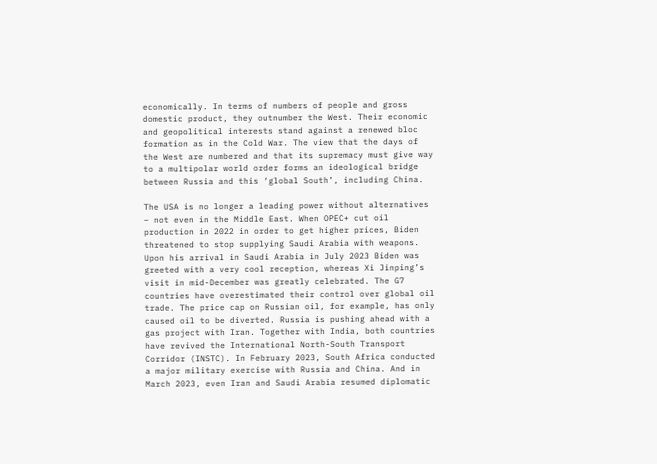economically. In terms of numbers of people and gross domestic product, they outnumber the West. Their economic and geopolitical interests stand against a renewed bloc formation as in the Cold War. The view that the days of the West are numbered and that its supremacy must give way to a multipolar world order forms an ideological bridge between Russia and this ‘global South’, including China.

The USA is no longer a leading power without alternatives – not even in the Middle East. When OPEC+ cut oil production in 2022 in order to get higher prices, Biden threatened to stop supplying Saudi Arabia with weapons. Upon his arrival in Saudi Arabia in July 2023 Biden was greeted with a very cool reception, whereas Xi Jinping’s visit in mid-December was greatly celebrated. The G7 countries have overestimated their control over global oil trade. The price cap on Russian oil, for example, has only caused oil to be diverted. Russia is pushing ahead with a gas project with Iran. Together with India, both countries have revived the International North-South Transport Corridor (INSTC). In February 2023, South Africa conducted a major military exercise with Russia and China. And in March 2023, even Iran and Saudi Arabia resumed diplomatic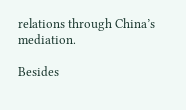relations through China’s mediation.

Besides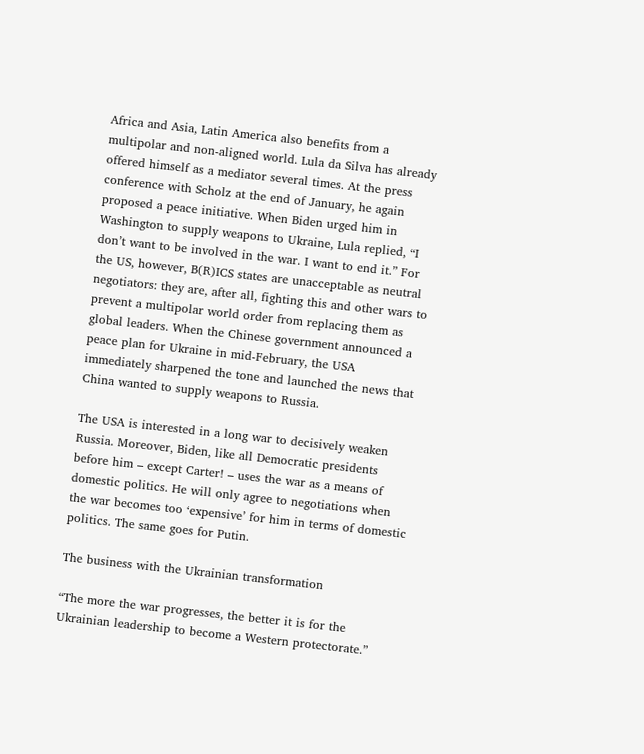Africa and Asia, Latin America also benefits from a multipolar and non-aligned world. Lula da Silva has already offered himself as a mediator several times. At the press conference with Scholz at the end of January, he again proposed a peace initiative. When Biden urged him in Washington to supply weapons to Ukraine, Lula replied, “I don’t want to be involved in the war. I want to end it.” For the US, however, B(R)ICS states are unacceptable as neutral negotiators: they are, after all, fighting this and other wars to prevent a multipolar world order from replacing them as global leaders. When the Chinese government announced a peace plan for Ukraine in mid-February, the USA immediately sharpened the tone and launched the news that China wanted to supply weapons to Russia.

The USA is interested in a long war to decisively weaken Russia. Moreover, Biden, like all Democratic presidents before him – except Carter! – uses the war as a means of domestic politics. He will only agree to negotiations when the war becomes too ‘expensive’ for him in terms of domestic politics. The same goes for Putin.

The business with the Ukrainian transformation

“The more the war progresses, the better it is for the Ukrainian leadership to become a Western protectorate.”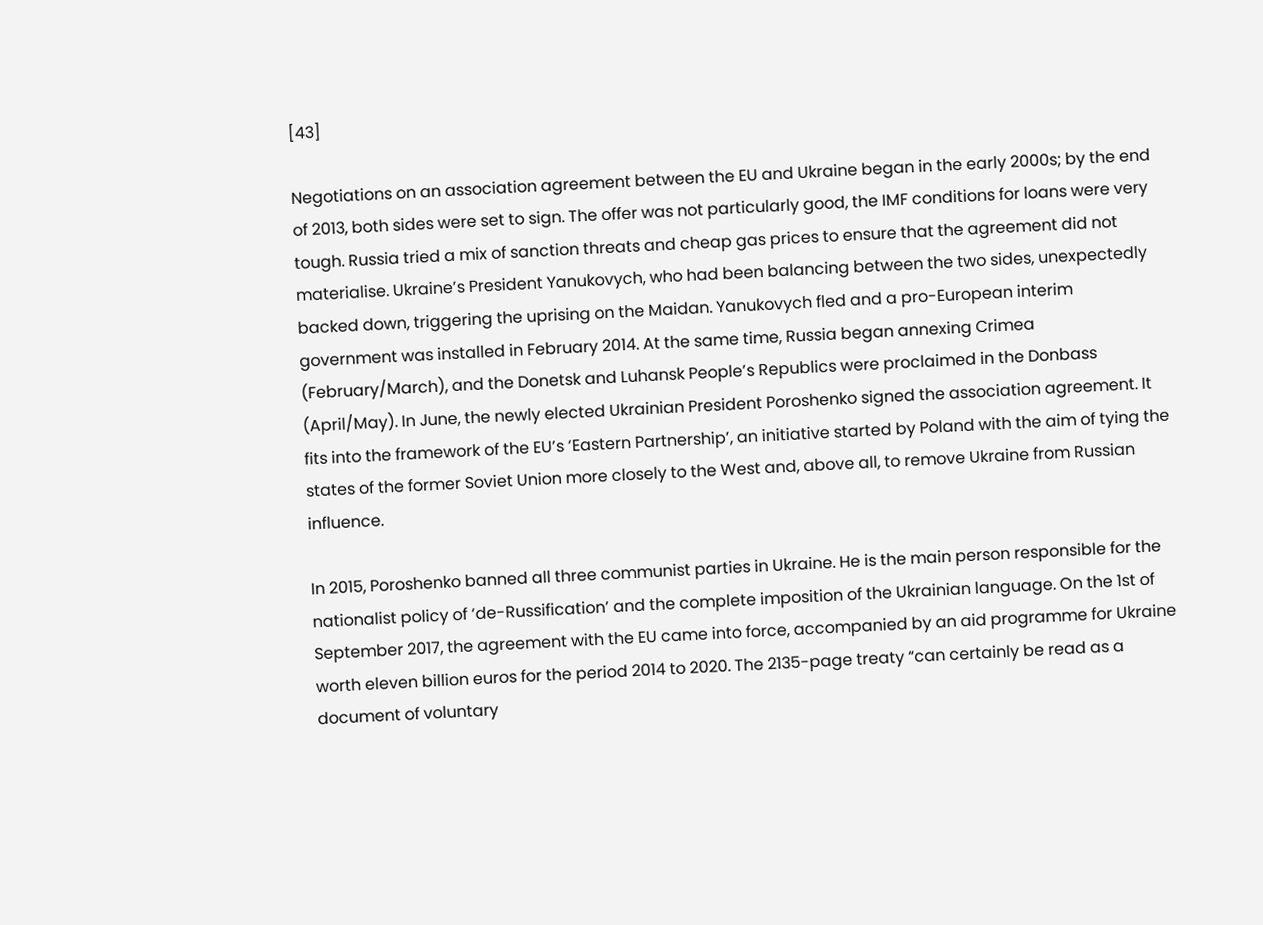[43]

Negotiations on an association agreement between the EU and Ukraine began in the early 2000s; by the end of 2013, both sides were set to sign. The offer was not particularly good, the IMF conditions for loans were very tough. Russia tried a mix of sanction threats and cheap gas prices to ensure that the agreement did not materialise. Ukraine’s President Yanukovych, who had been balancing between the two sides, unexpectedly backed down, triggering the uprising on the Maidan. Yanukovych fled and a pro-European interim government was installed in February 2014. At the same time, Russia began annexing Crimea (February/March), and the Donetsk and Luhansk People’s Republics were proclaimed in the Donbass (April/May). In June, the newly elected Ukrainian President Poroshenko signed the association agreement. It fits into the framework of the EU’s ‘Eastern Partnership’, an initiative started by Poland with the aim of tying the states of the former Soviet Union more closely to the West and, above all, to remove Ukraine from Russian influence.

In 2015, Poroshenko banned all three communist parties in Ukraine. He is the main person responsible for the nationalist policy of ‘de-Russification’ and the complete imposition of the Ukrainian language. On the 1st of September 2017, the agreement with the EU came into force, accompanied by an aid programme for Ukraine worth eleven billion euros for the period 2014 to 2020. The 2135-page treaty “can certainly be read as a document of voluntary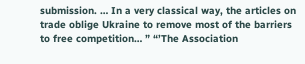submission. … In a very classical way, the articles on trade oblige Ukraine to remove most of the barriers to free competition… ” “’The Association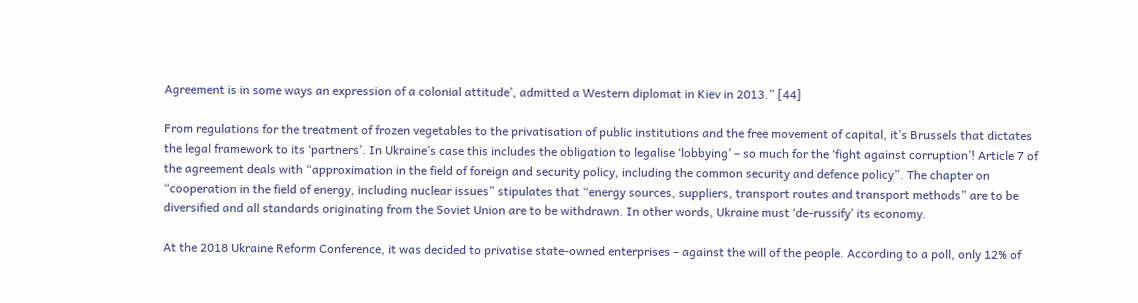Agreement is in some ways an expression of a colonial attitude’, admitted a Western diplomat in Kiev in 2013.” [44]

From regulations for the treatment of frozen vegetables to the privatisation of public institutions and the free movement of capital, it’s Brussels that dictates the legal framework to its ‘partners’. In Ukraine’s case this includes the obligation to legalise ‘lobbying’ – so much for the ‘fight against corruption’! Article 7 of the agreement deals with “approximation in the field of foreign and security policy, including the common security and defence policy”. The chapter on “cooperation in the field of energy, including nuclear issues” stipulates that “energy sources, suppliers, transport routes and transport methods” are to be diversified and all standards originating from the Soviet Union are to be withdrawn. In other words, Ukraine must ‘de-russify’ its economy.

At the 2018 Ukraine Reform Conference, it was decided to privatise state-owned enterprises – against the will of the people. According to a poll, only 12% of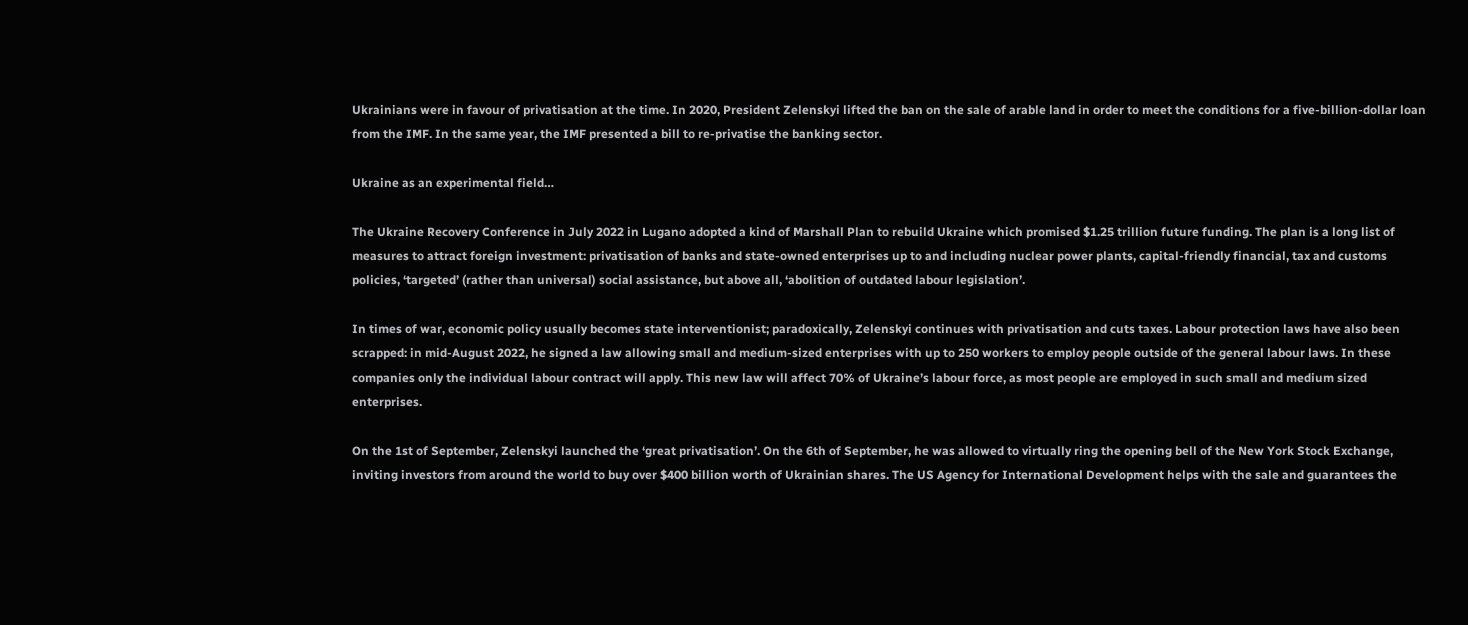Ukrainians were in favour of privatisation at the time. In 2020, President Zelenskyi lifted the ban on the sale of arable land in order to meet the conditions for a five-billion-dollar loan from the IMF. In the same year, the IMF presented a bill to re-privatise the banking sector.

Ukraine as an experimental field…

The Ukraine Recovery Conference in July 2022 in Lugano adopted a kind of Marshall Plan to rebuild Ukraine which promised $1.25 trillion future funding. The plan is a long list of measures to attract foreign investment: privatisation of banks and state-owned enterprises up to and including nuclear power plants, capital-friendly financial, tax and customs policies, ‘targeted’ (rather than universal) social assistance, but above all, ‘abolition of outdated labour legislation’.

In times of war, economic policy usually becomes state interventionist; paradoxically, Zelenskyi continues with privatisation and cuts taxes. Labour protection laws have also been scrapped: in mid-August 2022, he signed a law allowing small and medium-sized enterprises with up to 250 workers to employ people outside of the general labour laws. In these companies only the individual labour contract will apply. This new law will affect 70% of Ukraine’s labour force, as most people are employed in such small and medium sized enterprises.

On the 1st of September, Zelenskyi launched the ‘great privatisation’. On the 6th of September, he was allowed to virtually ring the opening bell of the New York Stock Exchange, inviting investors from around the world to buy over $400 billion worth of Ukrainian shares. The US Agency for International Development helps with the sale and guarantees the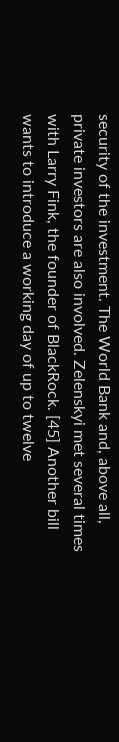security of the investment. The World Bank and, above all, private investors are also involved. Zelenskyi met several times with Larry Fink, the founder of BlackRock. [45] Another bill wants to introduce a working day of up to twelve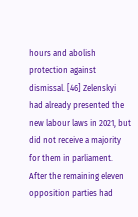hours and abolish protection against dismissal. [46] Zelenskyi had already presented the new labour laws in 2021, but did not receive a majority for them in parliament. After the remaining eleven opposition parties had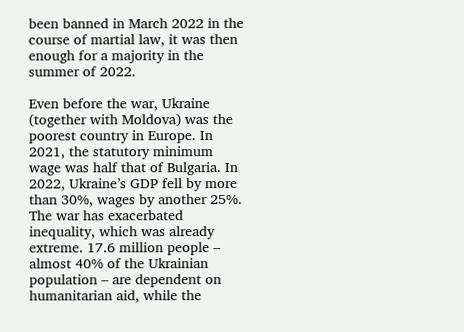been banned in March 2022 in the course of martial law, it was then enough for a majority in the summer of 2022.

Even before the war, Ukraine (together with Moldova) was the poorest country in Europe. In 2021, the statutory minimum wage was half that of Bulgaria. In 2022, Ukraine’s GDP fell by more than 30%, wages by another 25%. The war has exacerbated inequality, which was already extreme. 17.6 million people – almost 40% of the Ukrainian population – are dependent on humanitarian aid, while the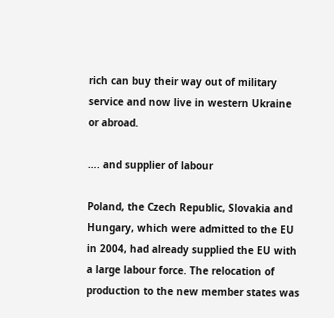rich can buy their way out of military service and now live in western Ukraine or abroad.

…. and supplier of labour

Poland, the Czech Republic, Slovakia and Hungary, which were admitted to the EU in 2004, had already supplied the EU with a large labour force. The relocation of production to the new member states was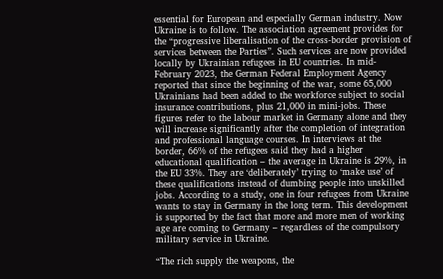essential for European and especially German industry. Now Ukraine is to follow. The association agreement provides for the “progressive liberalisation of the cross-border provision of services between the Parties”. Such services are now provided locally by Ukrainian refugees in EU countries. In mid-February 2023, the German Federal Employment Agency reported that since the beginning of the war, some 65,000 Ukrainians had been added to the workforce subject to social insurance contributions, plus 21,000 in mini-jobs. These figures refer to the labour market in Germany alone and they will increase significantly after the completion of integration and professional language courses. In interviews at the border, 66% of the refugees said they had a higher educational qualification – the average in Ukraine is 29%, in the EU 33%. They are ‘deliberately’ trying to ‘make use’ of these qualifications instead of dumbing people into unskilled jobs. According to a study, one in four refugees from Ukraine wants to stay in Germany in the long term. This development is supported by the fact that more and more men of working age are coming to Germany – regardless of the compulsory military service in Ukraine.

“The rich supply the weapons, the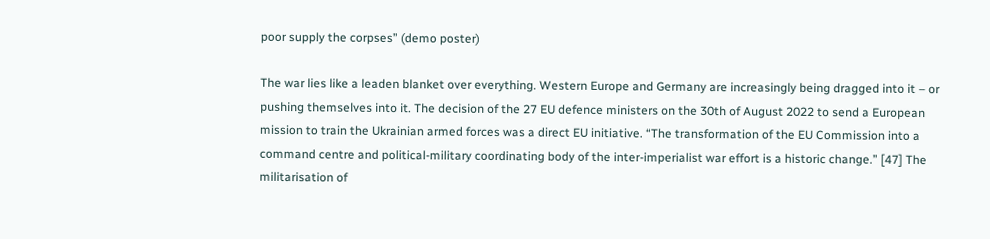poor supply the corpses” (demo poster)

The war lies like a leaden blanket over everything. Western Europe and Germany are increasingly being dragged into it – or pushing themselves into it. The decision of the 27 EU defence ministers on the 30th of August 2022 to send a European mission to train the Ukrainian armed forces was a direct EU initiative. “The transformation of the EU Commission into a command centre and political-military coordinating body of the inter-imperialist war effort is a historic change.” [47] The militarisation of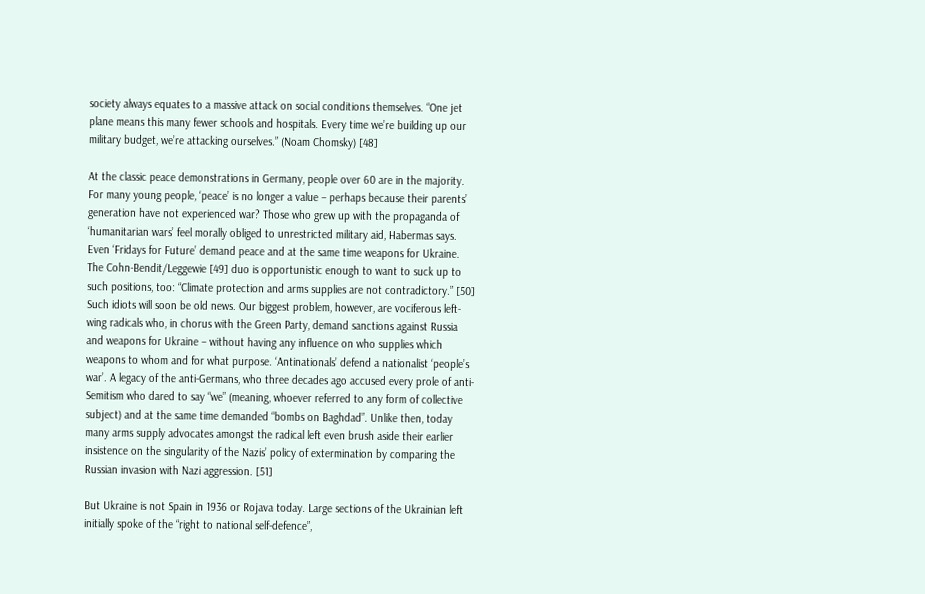society always equates to a massive attack on social conditions themselves. “One jet plane means this many fewer schools and hospitals. Every time we’re building up our military budget, we’re attacking ourselves.” (Noam Chomsky) [48]

At the classic peace demonstrations in Germany, people over 60 are in the majority. For many young people, ‘peace’ is no longer a value – perhaps because their parents’ generation have not experienced war? Those who grew up with the propaganda of ‘humanitarian wars’ feel morally obliged to unrestricted military aid, Habermas says. Even ‘Fridays for Future’ demand peace and at the same time weapons for Ukraine. The Cohn-Bendit/Leggewie [49] duo is opportunistic enough to want to suck up to such positions, too: “Climate protection and arms supplies are not contradictory.” [50] Such idiots will soon be old news. Our biggest problem, however, are vociferous left-wing radicals who, in chorus with the Green Party, demand sanctions against Russia and weapons for Ukraine – without having any influence on who supplies which weapons to whom and for what purpose. ‘Antinationals’ defend a nationalist ‘people’s war’. A legacy of the anti-Germans, who three decades ago accused every prole of anti-Semitism who dared to say “we” (meaning, whoever referred to any form of collective subject) and at the same time demanded “bombs on Baghdad”. Unlike then, today many arms supply advocates amongst the radical left even brush aside their earlier insistence on the singularity of the Nazis’ policy of extermination by comparing the Russian invasion with Nazi aggression. [51]

But Ukraine is not Spain in 1936 or Rojava today. Large sections of the Ukrainian left initially spoke of the “right to national self-defence”,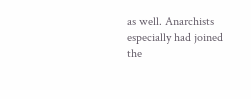as well. Anarchists especially had joined the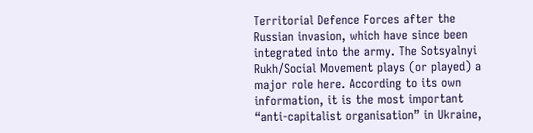Territorial Defence Forces after the Russian invasion, which have since been integrated into the army. The Sotsyalnyi Rukh/Social Movement plays (or played) a major role here. According to its own information, it is the most important “anti-capitalist organisation” in Ukraine,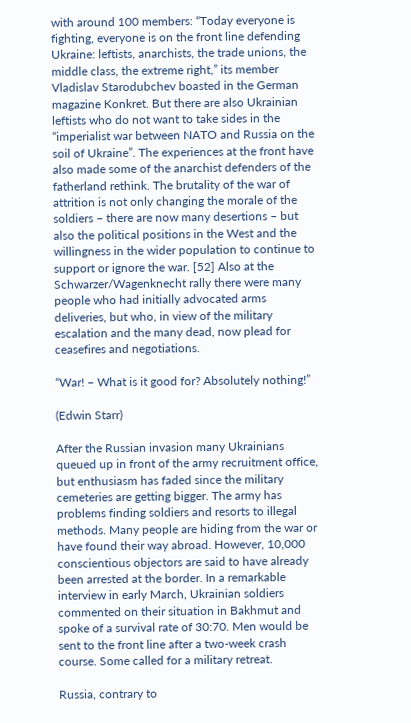with around 100 members: “Today everyone is fighting, everyone is on the front line defending Ukraine: leftists, anarchists, the trade unions, the middle class, the extreme right,” its member Vladislav Starodubchev boasted in the German magazine Konkret. But there are also Ukrainian leftists who do not want to take sides in the “imperialist war between NATO and Russia on the soil of Ukraine”. The experiences at the front have also made some of the anarchist defenders of the fatherland rethink. The brutality of the war of attrition is not only changing the morale of the soldiers – there are now many desertions – but also the political positions in the West and the willingness in the wider population to continue to support or ignore the war. [52] Also at the Schwarzer/Wagenknecht rally there were many people who had initially advocated arms deliveries, but who, in view of the military escalation and the many dead, now plead for ceasefires and negotiations.

“War! – What is it good for? Absolutely nothing!”

(Edwin Starr)

After the Russian invasion many Ukrainians queued up in front of the army recruitment office, but enthusiasm has faded since the military cemeteries are getting bigger. The army has problems finding soldiers and resorts to illegal methods. Many people are hiding from the war or have found their way abroad. However, 10,000 conscientious objectors are said to have already been arrested at the border. In a remarkable interview in early March, Ukrainian soldiers commented on their situation in Bakhmut and spoke of a survival rate of 30:70. Men would be sent to the front line after a two-week crash course. Some called for a military retreat.

Russia, contrary to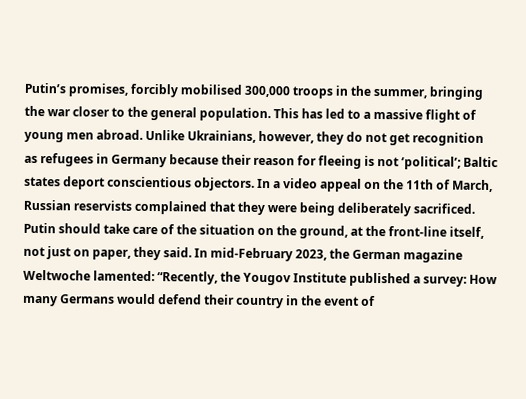Putin’s promises, forcibly mobilised 300,000 troops in the summer, bringing the war closer to the general population. This has led to a massive flight of young men abroad. Unlike Ukrainians, however, they do not get recognition as refugees in Germany because their reason for fleeing is not ‘political’; Baltic states deport conscientious objectors. In a video appeal on the 11th of March, Russian reservists complained that they were being deliberately sacrificed. Putin should take care of the situation on the ground, at the front-line itself, not just on paper, they said. In mid-February 2023, the German magazine Weltwoche lamented: “Recently, the Yougov Institute published a survey: How many Germans would defend their country in the event of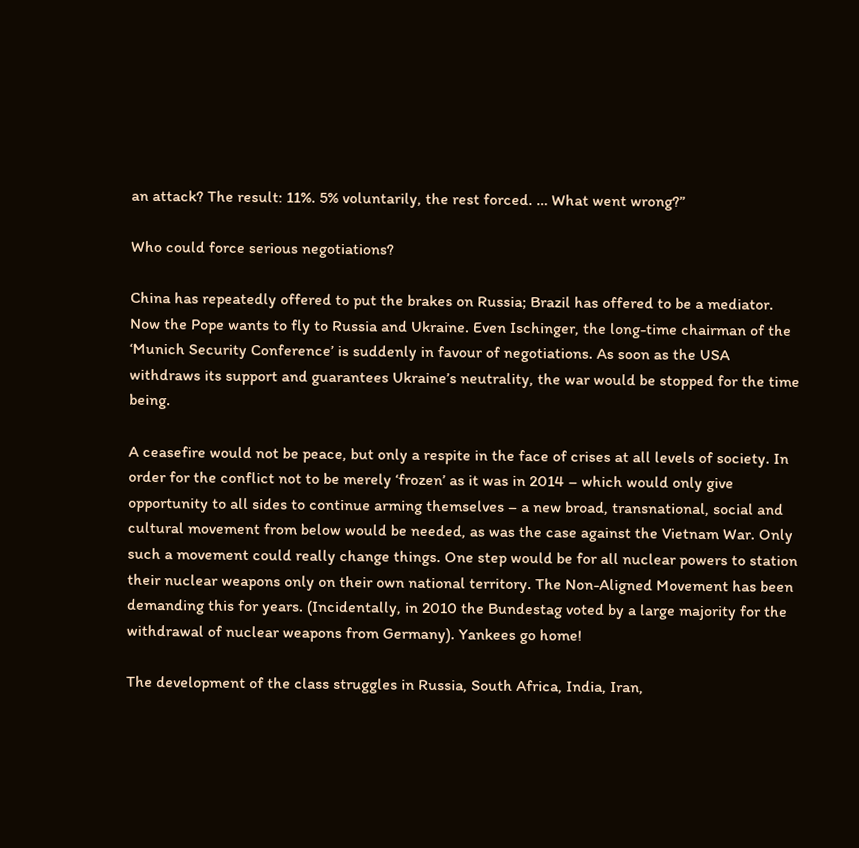an attack? The result: 11%. 5% voluntarily, the rest forced. … What went wrong?”

Who could force serious negotiations?

China has repeatedly offered to put the brakes on Russia; Brazil has offered to be a mediator. Now the Pope wants to fly to Russia and Ukraine. Even Ischinger, the long-time chairman of the ‘Munich Security Conference’ is suddenly in favour of negotiations. As soon as the USA withdraws its support and guarantees Ukraine’s neutrality, the war would be stopped for the time being.

A ceasefire would not be peace, but only a respite in the face of crises at all levels of society. In order for the conflict not to be merely ‘frozen’ as it was in 2014 – which would only give opportunity to all sides to continue arming themselves – a new broad, transnational, social and cultural movement from below would be needed, as was the case against the Vietnam War. Only such a movement could really change things. One step would be for all nuclear powers to station their nuclear weapons only on their own national territory. The Non-Aligned Movement has been demanding this for years. (Incidentally, in 2010 the Bundestag voted by a large majority for the withdrawal of nuclear weapons from Germany). Yankees go home!

The development of the class struggles in Russia, South Africa, India, Iran,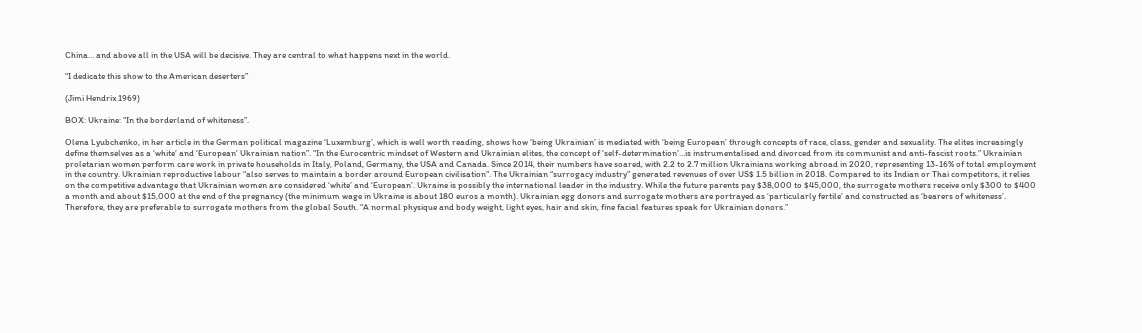China… and above all in the USA will be decisive. They are central to what happens next in the world.

“I dedicate this show to the American deserters”

(Jimi Hendrix 1969)

BOX: Ukraine: “In the borderland of whiteness”.

Olena Lyubchenko, in her article in the German political magazine ‘Luxemburg’, which is well worth reading, shows how ‘being Ukrainian’ is mediated with ‘being European’ through concepts of race, class, gender and sexuality. The elites increasingly define themselves as a ‘white’ and ‘European’ Ukrainian nation”. “In the Eurocentric mindset of Western and Ukrainian elites, the concept of ‘self-determination’…is instrumentalised and divorced from its communist and anti-fascist roots.” Ukrainian proletarian women perform care work in private households in Italy, Poland, Germany, the USA and Canada. Since 2014, their numbers have soared, with 2.2 to 2.7 million Ukrainians working abroad in 2020, representing 13-16% of total employment in the country. Ukrainian reproductive labour “also serves to maintain a border around European civilisation”. The Ukrainian “surrogacy industry” generated revenues of over US$ 1.5 billion in 2018. Compared to its Indian or Thai competitors, it relies on the competitive advantage that Ukrainian women are considered ‘white’ and ‘European’. Ukraine is possibly the international leader in the industry. While the future parents pay $38,000 to $45,000, the surrogate mothers receive only $300 to $400 a month and about $15,000 at the end of the pregnancy (the minimum wage in Ukraine is about 180 euros a month). Ukrainian egg donors and surrogate mothers are portrayed as ‘particularly fertile’ and constructed as ‘bearers of whiteness’. Therefore, they are preferable to surrogate mothers from the global South. “A normal physique and body weight, light eyes, hair and skin, fine facial features speak for Ukrainian donors.”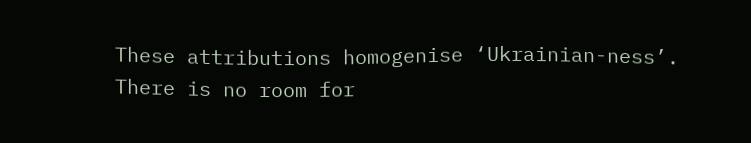These attributions homogenise ‘Ukrainian-ness’. There is no room for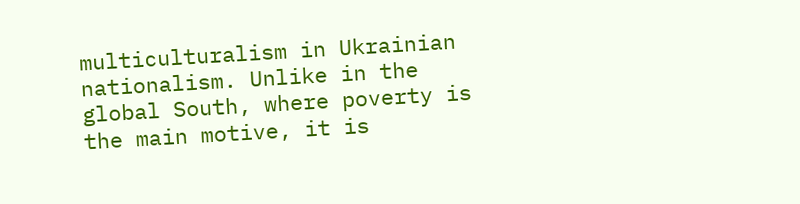multiculturalism in Ukrainian nationalism. Unlike in the global South, where poverty is the main motive, it is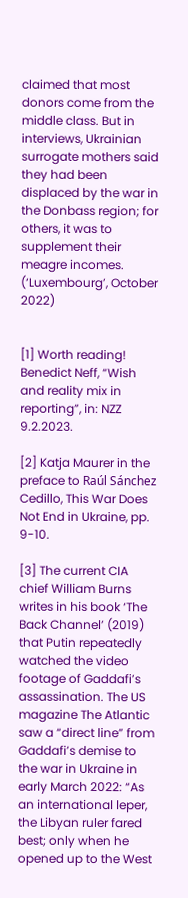claimed that most donors come from the middle class. But in interviews, Ukrainian surrogate mothers said they had been displaced by the war in the Donbass region; for others, it was to supplement their meagre incomes. (‘Luxembourg’, October 2022)


[1] Worth reading! Benedict Neff, “Wish and reality mix in reporting”, in: NZZ 9.2.2023.

[2] Katja Maurer in the preface to Raúl Sánchez Cedillo, This War Does Not End in Ukraine, pp. 9-10.

[3] The current CIA chief William Burns writes in his book ‘The Back Channel’ (2019) that Putin repeatedly watched the video footage of Gaddafi’s assassination. The US magazine The Atlantic saw a “direct line” from Gaddafi’s demise to the war in Ukraine in early March 2022: “As an international leper, the Libyan ruler fared best; only when he opened up to the West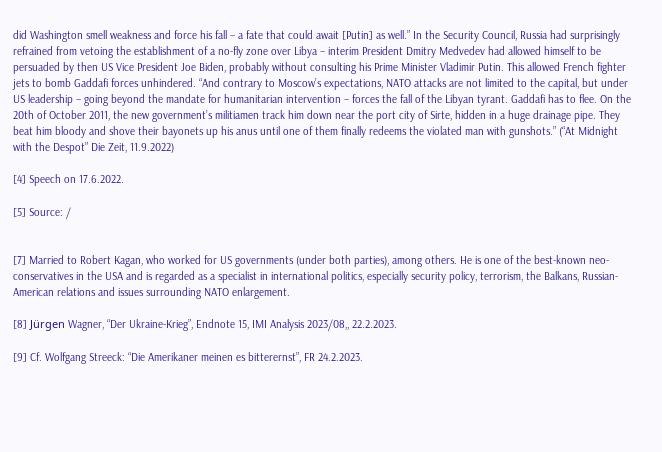did Washington smell weakness and force his fall – a fate that could await [Putin] as well.” In the Security Council, Russia had surprisingly refrained from vetoing the establishment of a no-fly zone over Libya – interim President Dmitry Medvedev had allowed himself to be persuaded by then US Vice President Joe Biden, probably without consulting his Prime Minister Vladimir Putin. This allowed French fighter jets to bomb Gaddafi forces unhindered. “And contrary to Moscow’s expectations, NATO attacks are not limited to the capital, but under US leadership – going beyond the mandate for humanitarian intervention – forces the fall of the Libyan tyrant. Gaddafi has to flee. On the 20th of October 2011, the new government’s militiamen track him down near the port city of Sirte, hidden in a huge drainage pipe. They beat him bloody and shove their bayonets up his anus until one of them finally redeems the violated man with gunshots.” (“At Midnight with the Despot” Die Zeit, 11.9.2022)

[4] Speech on 17.6.2022.

[5] Source: /


[7] Married to Robert Kagan, who worked for US governments (under both parties), among others. He is one of the best-known neo-conservatives in the USA and is regarded as a specialist in international politics, especially security policy, terrorism, the Balkans, Russian-American relations and issues surrounding NATO enlargement.

[8] Jürgen Wagner, “Der Ukraine-Krieg”, Endnote 15, IMI Analysis 2023/08,, 22.2.2023.

[9] Cf. Wolfgang Streeck: “Die Amerikaner meinen es bitterernst”, FR 24.2.2023.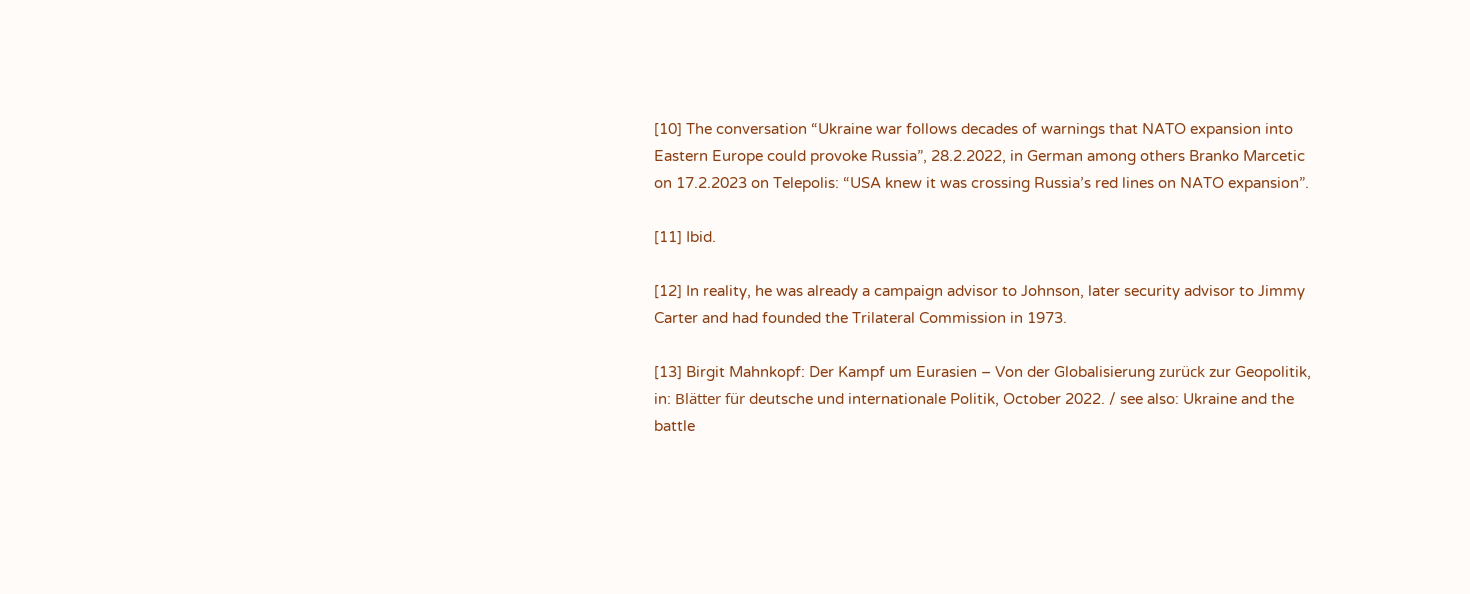[10] The conversation “Ukraine war follows decades of warnings that NATO expansion into Eastern Europe could provoke Russia”, 28.2.2022, in German among others Branko Marcetic on 17.2.2023 on Telepolis: “USA knew it was crossing Russia’s red lines on NATO expansion”.

[11] Ibid.

[12] In reality, he was already a campaign advisor to Johnson, later security advisor to Jimmy Carter and had founded the Trilateral Commission in 1973.

[13] Birgit Mahnkopf: Der Kampf um Eurasien – Von der Globalisierung zurück zur Geopolitik, in: Blätter für deutsche und internationale Politik, October 2022. / see also: Ukraine and the battle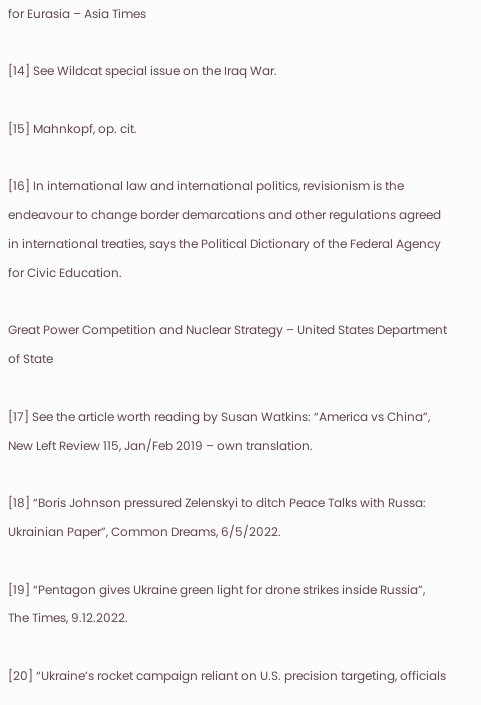for Eurasia – Asia Times

[14] See Wildcat special issue on the Iraq War.

[15] Mahnkopf, op. cit.

[16] In international law and international politics, revisionism is the endeavour to change border demarcations and other regulations agreed in international treaties, says the Political Dictionary of the Federal Agency for Civic Education.

Great Power Competition and Nuclear Strategy – United States Department of State

[17] See the article worth reading by Susan Watkins: “America vs China”, New Left Review 115, Jan/Feb 2019 – own translation.

[18] “Boris Johnson pressured Zelenskyi to ditch Peace Talks with Russa: Ukrainian Paper”, Common Dreams, 6/5/2022.

[19] “Pentagon gives Ukraine green light for drone strikes inside Russia”, The Times, 9.12.2022.

[20] “Ukraine’s rocket campaign reliant on U.S. precision targeting, officials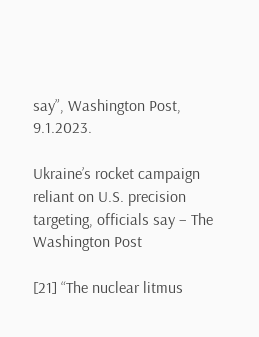say”, Washington Post, 9.1.2023.

Ukraine’s rocket campaign reliant on U.S. precision targeting, officials say – The Washington Post

[21] “The nuclear litmus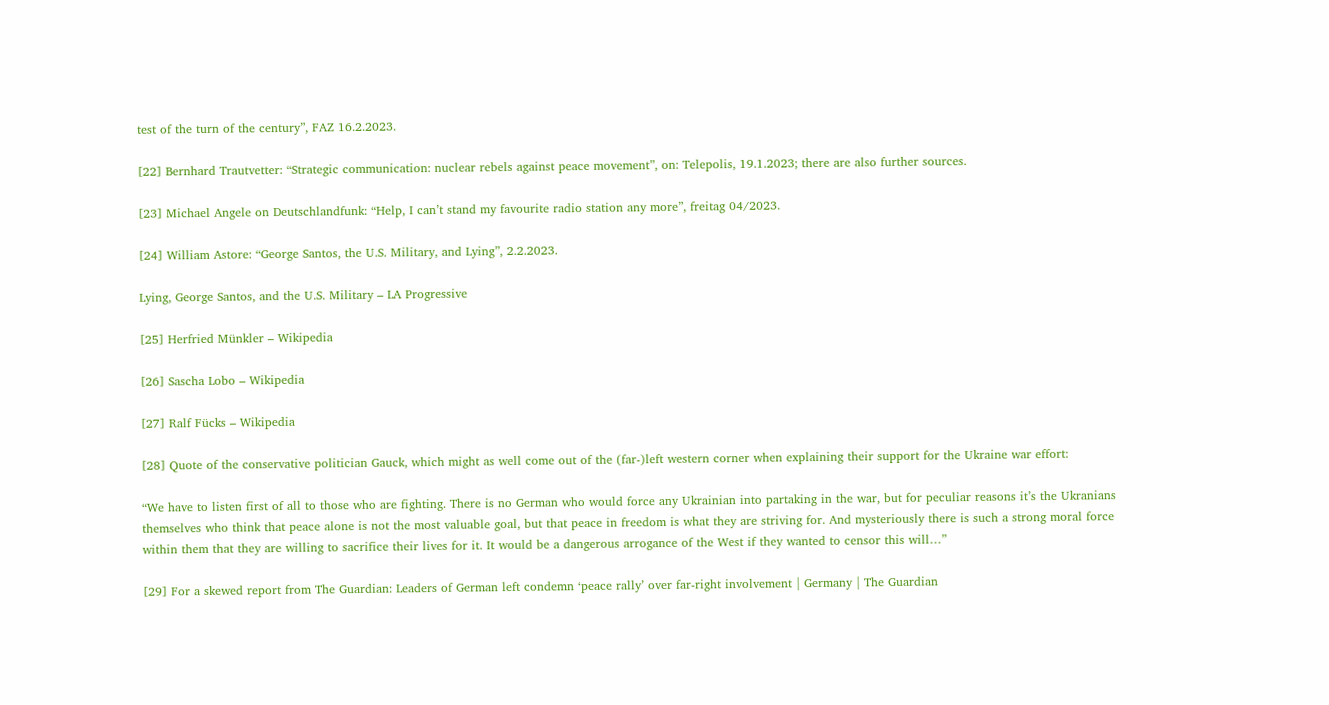test of the turn of the century”, FAZ 16.2.2023.

[22] Bernhard Trautvetter: “Strategic communication: nuclear rebels against peace movement”, on: Telepolis, 19.1.2023; there are also further sources.

[23] Michael Angele on Deutschlandfunk: “Help, I can’t stand my favourite radio station any more”, freitag 04/2023.

[24] William Astore: “George Santos, the U.S. Military, and Lying”, 2.2.2023.

Lying, George Santos, and the U.S. Military – LA Progressive

[25] Herfried Münkler – Wikipedia

[26] Sascha Lobo – Wikipedia

[27] Ralf Fücks – Wikipedia

[28] Quote of the conservative politician Gauck, which might as well come out of the (far-)left western corner when explaining their support for the Ukraine war effort:

“We have to listen first of all to those who are fighting. There is no German who would force any Ukrainian into partaking in the war, but for peculiar reasons it’s the Ukranians themselves who think that peace alone is not the most valuable goal, but that peace in freedom is what they are striving for. And mysteriously there is such a strong moral force within them that they are willing to sacrifice their lives for it. It would be a dangerous arrogance of the West if they wanted to censor this will…”

[29] For a skewed report from The Guardian: Leaders of German left condemn ‘peace rally’ over far-right involvement | Germany | The Guardian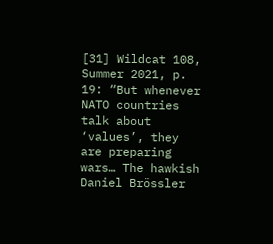[31] Wildcat 108, Summer 2021, p. 19: “But whenever NATO countries talk about ‘values’, they are preparing wars… The hawkish Daniel Brössler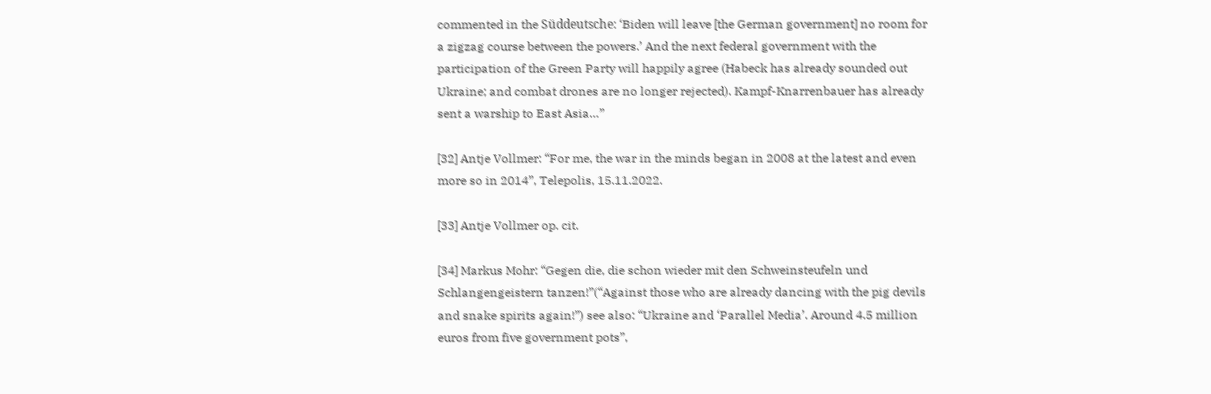commented in the Süddeutsche: ‘Biden will leave [the German government] no room for a zigzag course between the powers.’ And the next federal government with the participation of the Green Party will happily agree (Habeck has already sounded out Ukraine; and combat drones are no longer rejected). Kampf-Knarrenbauer has already sent a warship to East Asia…”

[32] Antje Vollmer: “For me, the war in the minds began in 2008 at the latest and even more so in 2014”, Telepolis, 15.11.2022.

[33] Antje Vollmer op. cit.

[34] Markus Mohr: “Gegen die, die schon wieder mit den Schweinsteufeln und Schlangengeistern tanzen!”(“Against those who are already dancing with the pig devils and snake spirits again!”) see also: “Ukraine and ‘Parallel Media’. Around 4.5 million euros from five government pots”,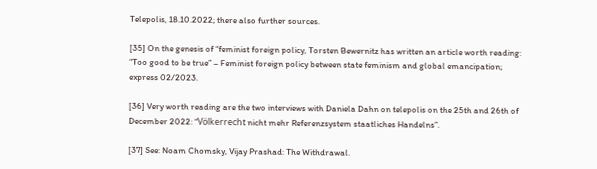Telepolis, 18.10.2022; there also further sources.

[35] On the genesis of “feminist foreign policy, Torsten Bewernitz has written an article worth reading: “Too good to be true” – Feminist foreign policy between state feminism and global emancipation; express 02/2023.

[36] Very worth reading are the two interviews with Daniela Dahn on telepolis on the 25th and 26th of December 2022: “Völkerrecht nicht mehr Referenzsystem staatliches Handelns”.

[37] See: Noam Chomsky, Vijay Prashad: The Withdrawal.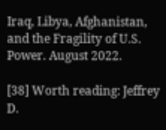Iraq, Libya, Afghanistan, and the Fragility of U.S. Power. August 2022.

[38] Worth reading: Jeffrey D.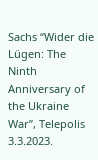Sachs “Wider die Lügen: The Ninth Anniversary of the Ukraine War”, Telepolis 3.3.2023.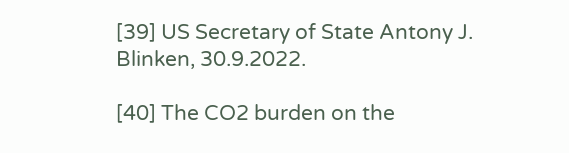[39] US Secretary of State Antony J. Blinken, 30.9.2022.

[40] The CO2 burden on the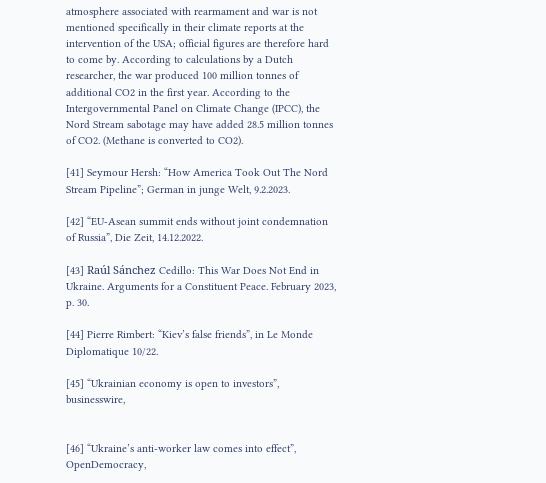atmosphere associated with rearmament and war is not mentioned specifically in their climate reports at the intervention of the USA; official figures are therefore hard to come by. According to calculations by a Dutch researcher, the war produced 100 million tonnes of additional CO2 in the first year. According to the Intergovernmental Panel on Climate Change (IPCC), the Nord Stream sabotage may have added 28.5 million tonnes of CO2. (Methane is converted to CO2).

[41] Seymour Hersh: “How America Took Out The Nord Stream Pipeline”; German in junge Welt, 9.2.2023.

[42] “EU-Asean summit ends without joint condemnation of Russia”, Die Zeit, 14.12.2022.

[43] Raúl Sánchez Cedillo: This War Does Not End in Ukraine. Arguments for a Constituent Peace. February 2023, p. 30.

[44] Pierre Rimbert: “Kiev’s false friends”, in Le Monde Diplomatique 10/22.

[45] “Ukrainian economy is open to investors”, businesswire,


[46] “Ukraine’s anti-worker law comes into effect”, OpenDemocracy,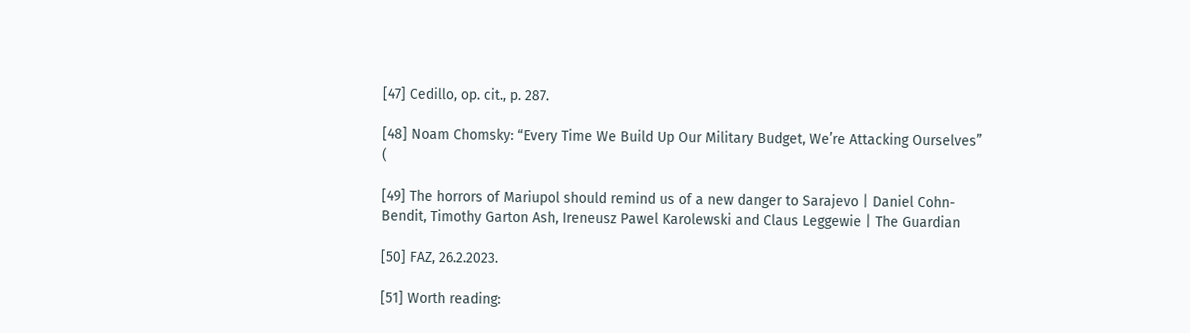[47] Cedillo, op. cit., p. 287.

[48] Noam Chomsky: “Every Time We Build Up Our Military Budget, We’re Attacking Ourselves” (

[49] The horrors of Mariupol should remind us of a new danger to Sarajevo | Daniel Cohn-Bendit, Timothy Garton Ash, Ireneusz Pawel Karolewski and Claus Leggewie | The Guardian

[50] FAZ, 26.2.2023.

[51] Worth reading: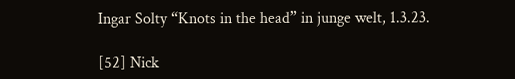Ingar Solty “Knots in the head” in junge welt, 1.3.23.

[52] Nick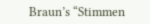Braun’s “Stimmen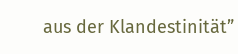aus der Klandestinität”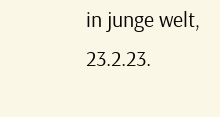in junge welt, 23.2.23.